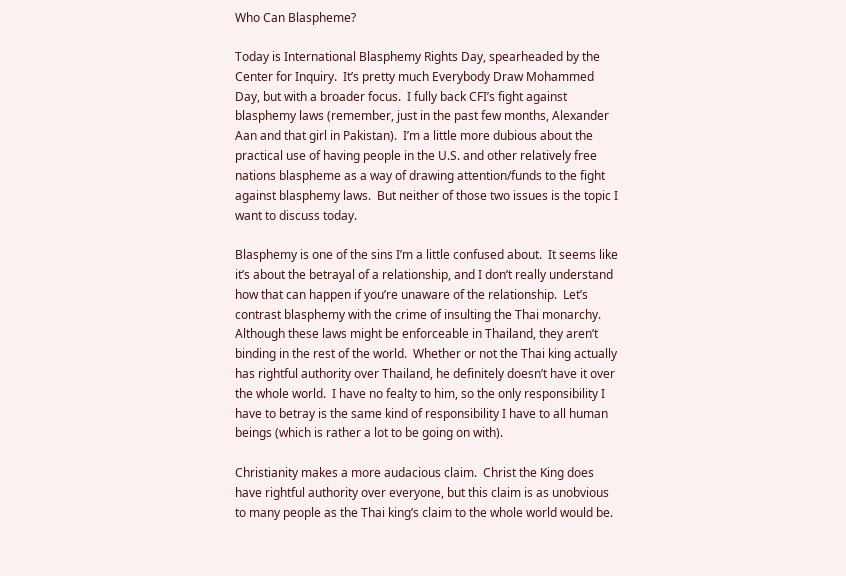Who Can Blaspheme?

Today is International Blasphemy Rights Day, spearheaded by the Center for Inquiry.  It’s pretty much Everybody Draw Mohammed Day, but with a broader focus.  I fully back CFI’s fight against blasphemy laws (remember, just in the past few months, Alexander Aan and that girl in Pakistan).  I’m a little more dubious about the practical use of having people in the U.S. and other relatively free nations blaspheme as a way of drawing attention/funds to the fight against blasphemy laws.  But neither of those two issues is the topic I want to discuss today.

Blasphemy is one of the sins I’m a little confused about.  It seems like it’s about the betrayal of a relationship, and I don’t really understand how that can happen if you’re unaware of the relationship.  Let’s contrast blasphemy with the crime of insulting the Thai monarchy.  Although these laws might be enforceable in Thailand, they aren’t binding in the rest of the world.  Whether or not the Thai king actually has rightful authority over Thailand, he definitely doesn’t have it over the whole world.  I have no fealty to him, so the only responsibility I have to betray is the same kind of responsibility I have to all human beings (which is rather a lot to be going on with).

Christianity makes a more audacious claim.  Christ the King does have rightful authority over everyone, but this claim is as unobvious to many people as the Thai king’s claim to the whole world would be.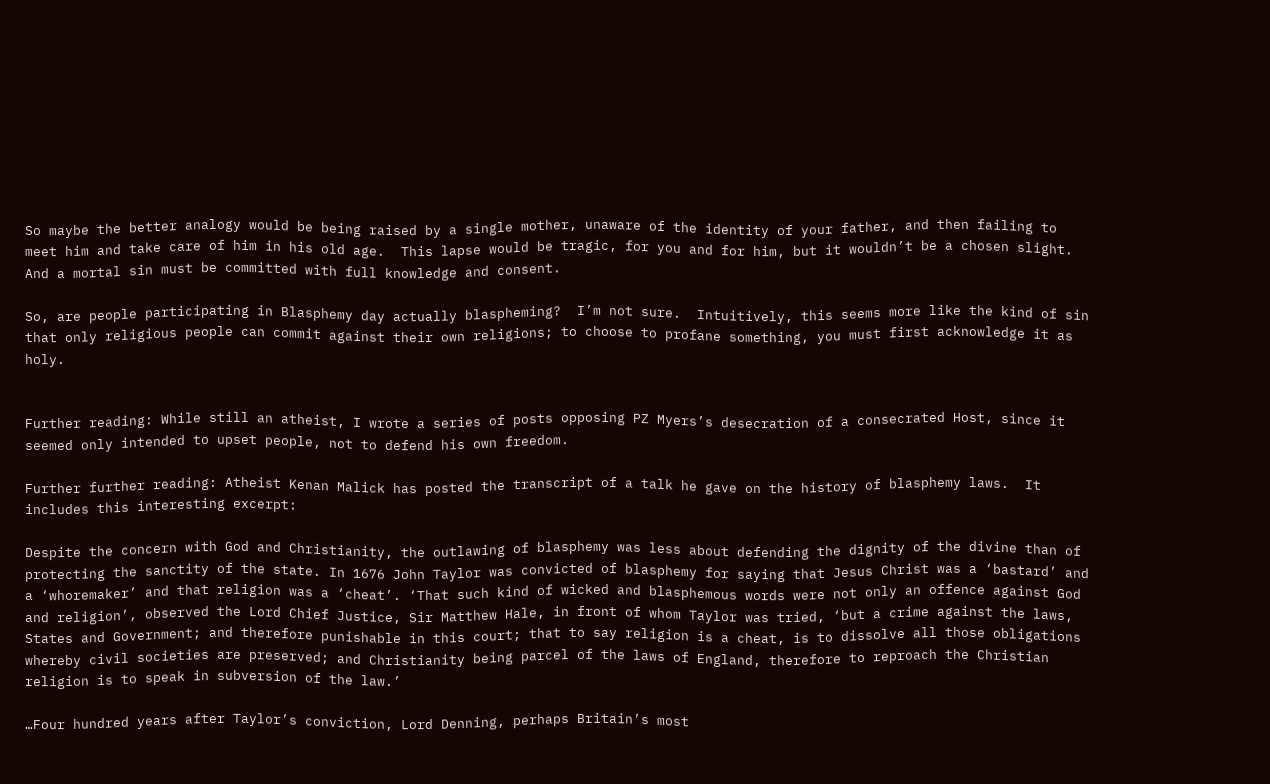So maybe the better analogy would be being raised by a single mother, unaware of the identity of your father, and then failing to meet him and take care of him in his old age.  This lapse would be tragic, for you and for him, but it wouldn’t be a chosen slight.  And a mortal sin must be committed with full knowledge and consent.

So, are people participating in Blasphemy day actually blaspheming?  I’m not sure.  Intuitively, this seems more like the kind of sin that only religious people can commit against their own religions; to choose to profane something, you must first acknowledge it as holy.


Further reading: While still an atheist, I wrote a series of posts opposing PZ Myers’s desecration of a consecrated Host, since it seemed only intended to upset people, not to defend his own freedom.

Further further reading: Atheist Kenan Malick has posted the transcript of a talk he gave on the history of blasphemy laws.  It includes this interesting excerpt:

Despite the concern with God and Christianity, the outlawing of blasphemy was less about defending the dignity of the divine than of protecting the sanctity of the state. In 1676 John Taylor was convicted of blasphemy for saying that Jesus Christ was a ‘bastard’ and a ‘whoremaker’ and that religion was a ‘cheat’. ‘That such kind of wicked and blasphemous words were not only an offence against God and religion’, observed the Lord Chief Justice, Sir Matthew Hale, in front of whom Taylor was tried, ‘but a crime against the laws, States and Government; and therefore punishable in this court; that to say religion is a cheat, is to dissolve all those obligations whereby civil societies are preserved; and Christianity being parcel of the laws of England, therefore to reproach the Christian religion is to speak in subversion of the law.’

…Four hundred years after Taylor’s conviction, Lord Denning, perhaps Britain’s most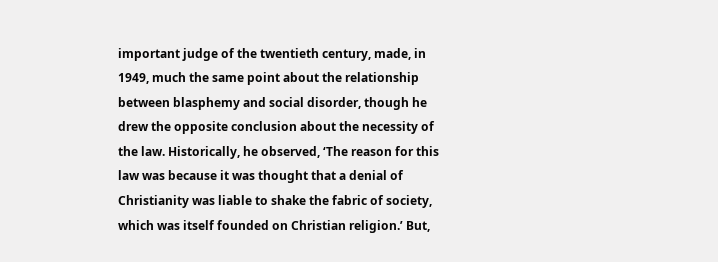important judge of the twentieth century, made, in 1949, much the same point about the relationship between blasphemy and social disorder, though he drew the opposite conclusion about the necessity of the law. Historically, he observed, ‘The reason for this law was because it was thought that a denial of Christianity was liable to shake the fabric of society, which was itself founded on Christian religion.’ But,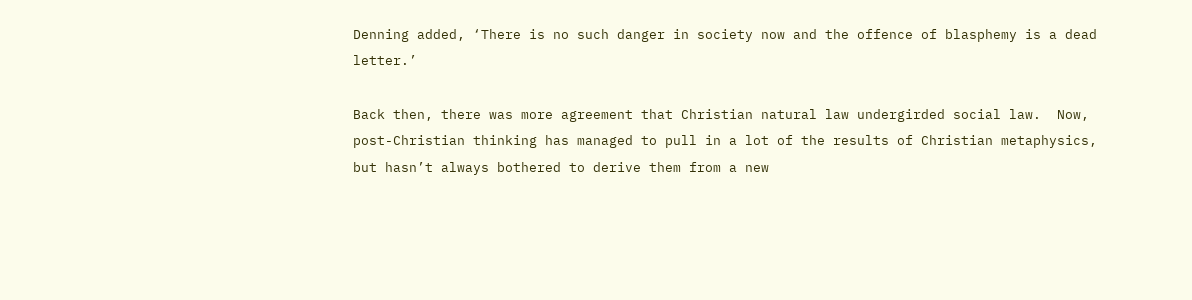Denning added, ‘There is no such danger in society now and the offence of blasphemy is a dead letter.’

Back then, there was more agreement that Christian natural law undergirded social law.  Now, post-Christian thinking has managed to pull in a lot of the results of Christian metaphysics, but hasn’t always bothered to derive them from a new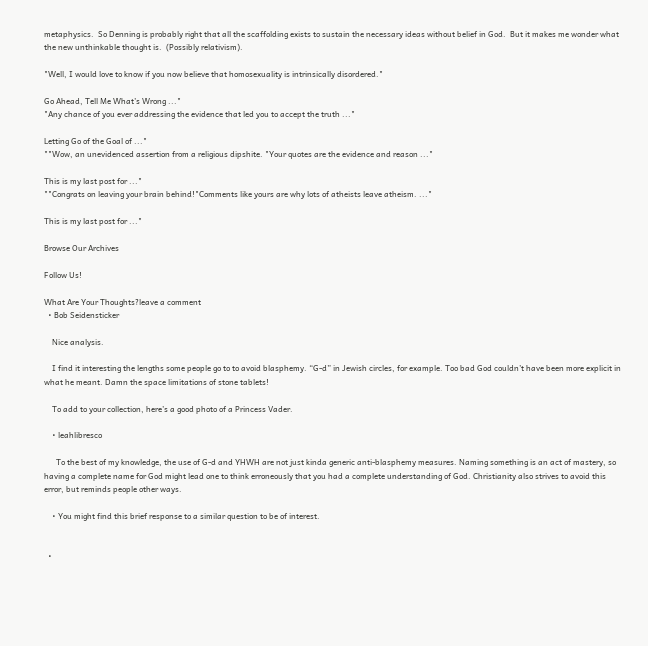metaphysics.  So Denning is probably right that all the scaffolding exists to sustain the necessary ideas without belief in God.  But it makes me wonder what the new unthinkable thought is.  (Possibly relativism).

"Well, I would love to know if you now believe that homosexuality is intrinsically disordered."

Go Ahead, Tell Me What’s Wrong ..."
"Any chance of you ever addressing the evidence that led you to accept the truth ..."

Letting Go of the Goal of ..."
""Wow, an unevidenced assertion from a religious dipshite. "Your quotes are the evidence and reason ..."

This is my last post for ..."
""Congrats on leaving your brain behind!"Comments like yours are why lots of atheists leave atheism. ..."

This is my last post for ..."

Browse Our Archives

Follow Us!

What Are Your Thoughts?leave a comment
  • Bob Seidensticker

    Nice analysis.

    I find it interesting the lengths some people go to to avoid blasphemy. “G-d” in Jewish circles, for example. Too bad God couldn’t have been more explicit in what he meant. Damn the space limitations of stone tablets!

    To add to your collection, here’s a good photo of a Princess Vader.

    • leahlibresco

      To the best of my knowledge, the use of G-d and YHWH are not just kinda generic anti-blasphemy measures. Naming something is an act of mastery, so having a complete name for God might lead one to think erroneously that you had a complete understanding of God. Christianity also strives to avoid this error, but reminds people other ways.

    • You might find this brief response to a similar question to be of interest.


  •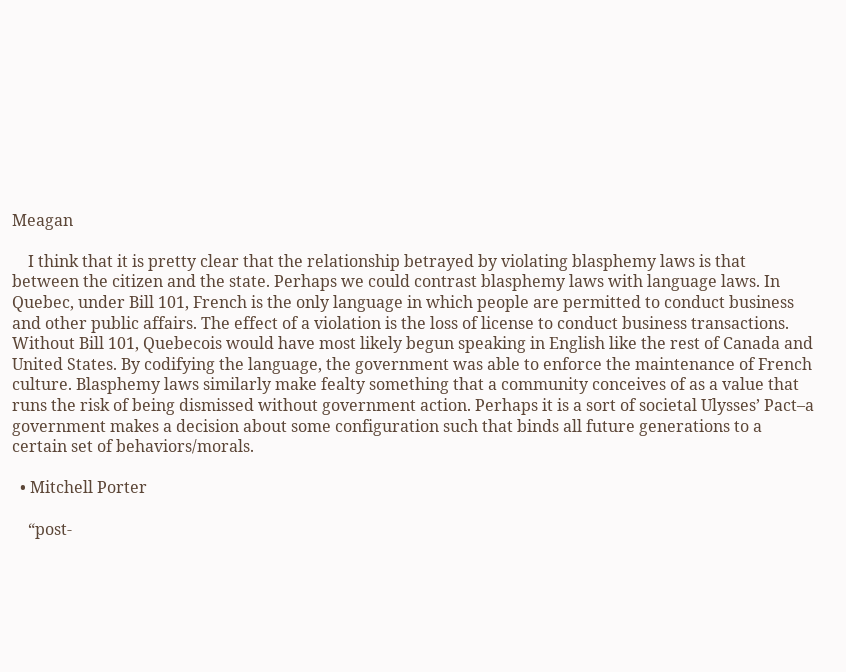Meagan

    I think that it is pretty clear that the relationship betrayed by violating blasphemy laws is that between the citizen and the state. Perhaps we could contrast blasphemy laws with language laws. In Quebec, under Bill 101, French is the only language in which people are permitted to conduct business and other public affairs. The effect of a violation is the loss of license to conduct business transactions. Without Bill 101, Quebecois would have most likely begun speaking in English like the rest of Canada and United States. By codifying the language, the government was able to enforce the maintenance of French culture. Blasphemy laws similarly make fealty something that a community conceives of as a value that runs the risk of being dismissed without government action. Perhaps it is a sort of societal Ulysses’ Pact–a government makes a decision about some configuration such that binds all future generations to a certain set of behaviors/morals.

  • Mitchell Porter

    “post-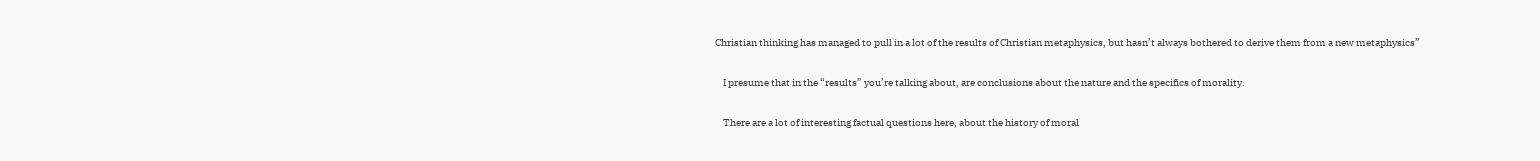Christian thinking has managed to pull in a lot of the results of Christian metaphysics, but hasn’t always bothered to derive them from a new metaphysics”

    I presume that in the “results” you’re talking about, are conclusions about the nature and the specifics of morality.

    There are a lot of interesting factual questions here, about the history of moral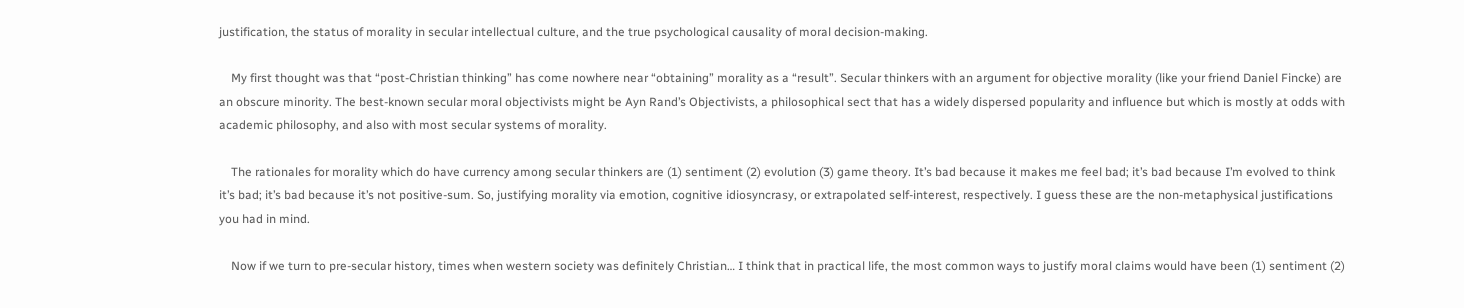justification, the status of morality in secular intellectual culture, and the true psychological causality of moral decision-making.

    My first thought was that “post-Christian thinking” has come nowhere near “obtaining” morality as a “result”. Secular thinkers with an argument for objective morality (like your friend Daniel Fincke) are an obscure minority. The best-known secular moral objectivists might be Ayn Rand’s Objectivists, a philosophical sect that has a widely dispersed popularity and influence but which is mostly at odds with academic philosophy, and also with most secular systems of morality.

    The rationales for morality which do have currency among secular thinkers are (1) sentiment (2) evolution (3) game theory. It’s bad because it makes me feel bad; it’s bad because I’m evolved to think it’s bad; it’s bad because it’s not positive-sum. So, justifying morality via emotion, cognitive idiosyncrasy, or extrapolated self-interest, respectively. I guess these are the non-metaphysical justifications you had in mind.

    Now if we turn to pre-secular history, times when western society was definitely Christian… I think that in practical life, the most common ways to justify moral claims would have been (1) sentiment (2)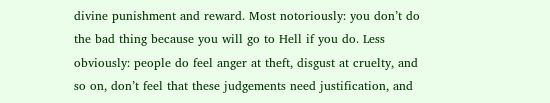divine punishment and reward. Most notoriously: you don’t do the bad thing because you will go to Hell if you do. Less obviously: people do feel anger at theft, disgust at cruelty, and so on, don’t feel that these judgements need justification, and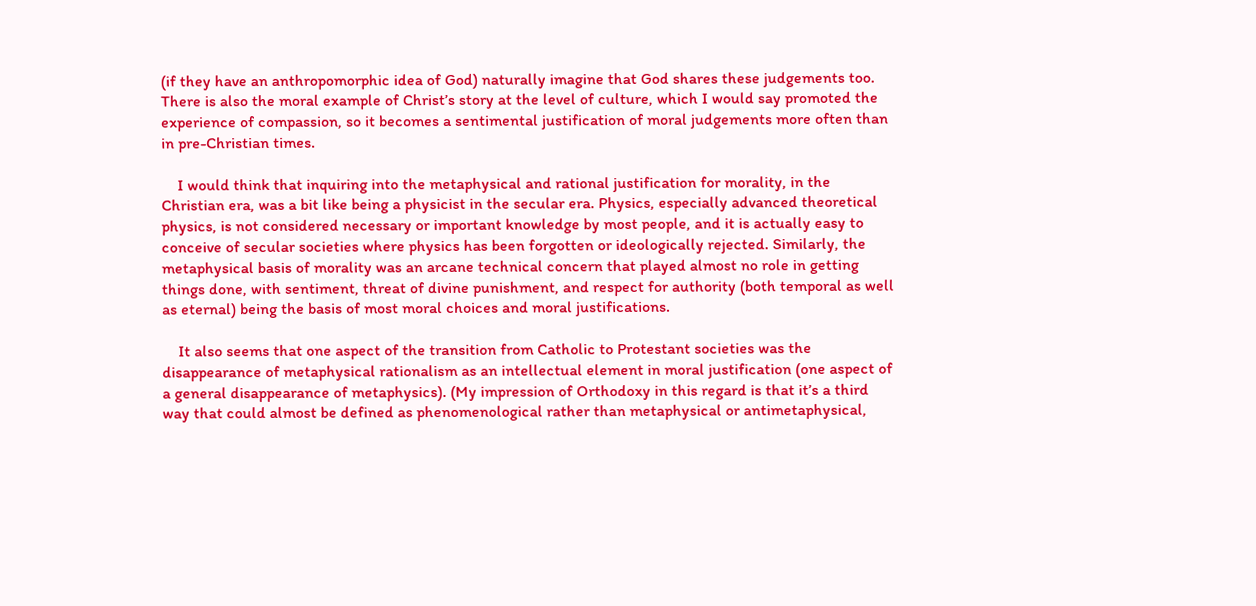(if they have an anthropomorphic idea of God) naturally imagine that God shares these judgements too. There is also the moral example of Christ’s story at the level of culture, which I would say promoted the experience of compassion, so it becomes a sentimental justification of moral judgements more often than in pre-Christian times.

    I would think that inquiring into the metaphysical and rational justification for morality, in the Christian era, was a bit like being a physicist in the secular era. Physics, especially advanced theoretical physics, is not considered necessary or important knowledge by most people, and it is actually easy to conceive of secular societies where physics has been forgotten or ideologically rejected. Similarly, the metaphysical basis of morality was an arcane technical concern that played almost no role in getting things done, with sentiment, threat of divine punishment, and respect for authority (both temporal as well as eternal) being the basis of most moral choices and moral justifications.

    It also seems that one aspect of the transition from Catholic to Protestant societies was the disappearance of metaphysical rationalism as an intellectual element in moral justification (one aspect of a general disappearance of metaphysics). (My impression of Orthodoxy in this regard is that it’s a third way that could almost be defined as phenomenological rather than metaphysical or antimetaphysical,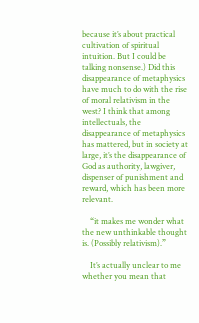because it’s about practical cultivation of spiritual intuition. But I could be talking nonsense.) Did this disappearance of metaphysics have much to do with the rise of moral relativism in the west? I think that among intellectuals, the disappearance of metaphysics has mattered, but in society at large, it’s the disappearance of God as authority, lawgiver, dispenser of punishment and reward, which has been more relevant.

    “it makes me wonder what the new unthinkable thought is. (Possibly relativism).”

    It’s actually unclear to me whether you mean that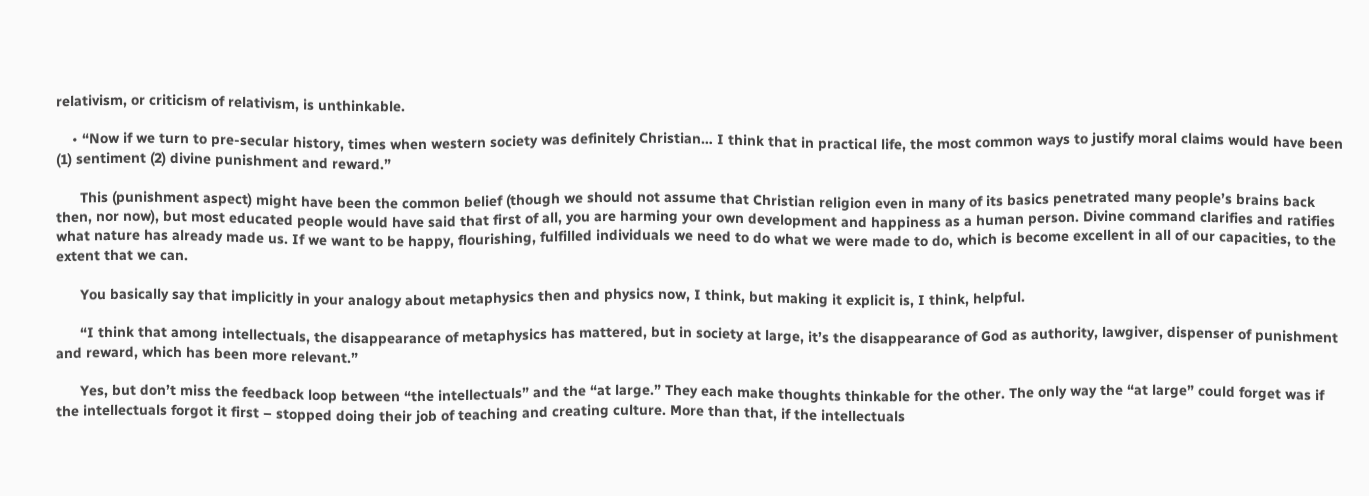relativism, or criticism of relativism, is unthinkable.

    • “Now if we turn to pre-secular history, times when western society was definitely Christian… I think that in practical life, the most common ways to justify moral claims would have been (1) sentiment (2) divine punishment and reward.”

      This (punishment aspect) might have been the common belief (though we should not assume that Christian religion even in many of its basics penetrated many people’s brains back then, nor now), but most educated people would have said that first of all, you are harming your own development and happiness as a human person. Divine command clarifies and ratifies what nature has already made us. If we want to be happy, flourishing, fulfilled individuals we need to do what we were made to do, which is become excellent in all of our capacities, to the extent that we can.

      You basically say that implicitly in your analogy about metaphysics then and physics now, I think, but making it explicit is, I think, helpful.

      “I think that among intellectuals, the disappearance of metaphysics has mattered, but in society at large, it’s the disappearance of God as authority, lawgiver, dispenser of punishment and reward, which has been more relevant.”

      Yes, but don’t miss the feedback loop between “the intellectuals” and the “at large.” They each make thoughts thinkable for the other. The only way the “at large” could forget was if the intellectuals forgot it first – stopped doing their job of teaching and creating culture. More than that, if the intellectuals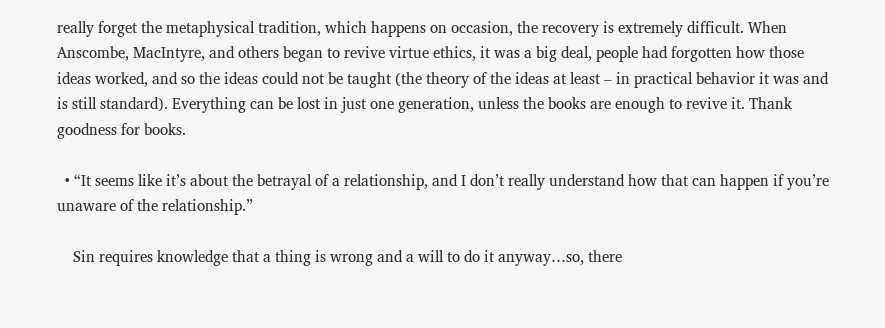really forget the metaphysical tradition, which happens on occasion, the recovery is extremely difficult. When Anscombe, MacIntyre, and others began to revive virtue ethics, it was a big deal, people had forgotten how those ideas worked, and so the ideas could not be taught (the theory of the ideas at least – in practical behavior it was and is still standard). Everything can be lost in just one generation, unless the books are enough to revive it. Thank goodness for books.

  • “It seems like it’s about the betrayal of a relationship, and I don’t really understand how that can happen if you’re unaware of the relationship.”

    Sin requires knowledge that a thing is wrong and a will to do it anyway…so, there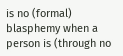is no (formal) blasphemy when a person is (through no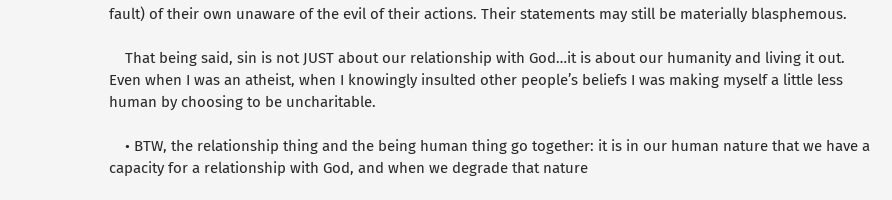fault) of their own unaware of the evil of their actions. Their statements may still be materially blasphemous.

    That being said, sin is not JUST about our relationship with God…it is about our humanity and living it out. Even when I was an atheist, when I knowingly insulted other people’s beliefs I was making myself a little less human by choosing to be uncharitable.

    • BTW, the relationship thing and the being human thing go together: it is in our human nature that we have a capacity for a relationship with God, and when we degrade that nature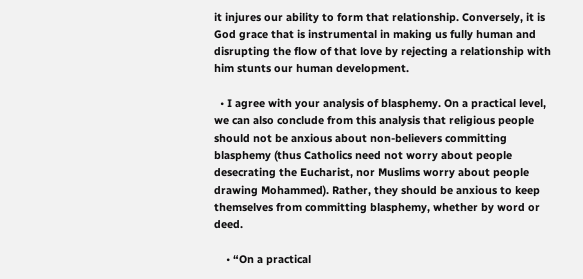it injures our ability to form that relationship. Conversely, it is God grace that is instrumental in making us fully human and disrupting the flow of that love by rejecting a relationship with him stunts our human development.

  • I agree with your analysis of blasphemy. On a practical level, we can also conclude from this analysis that religious people should not be anxious about non-believers committing blasphemy (thus Catholics need not worry about people desecrating the Eucharist, nor Muslims worry about people drawing Mohammed). Rather, they should be anxious to keep themselves from committing blasphemy, whether by word or deed.

    • “On a practical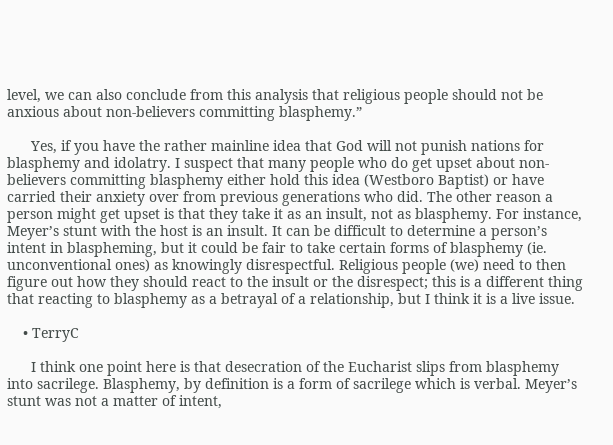level, we can also conclude from this analysis that religious people should not be anxious about non-believers committing blasphemy.”

      Yes, if you have the rather mainline idea that God will not punish nations for blasphemy and idolatry. I suspect that many people who do get upset about non-believers committing blasphemy either hold this idea (Westboro Baptist) or have carried their anxiety over from previous generations who did. The other reason a person might get upset is that they take it as an insult, not as blasphemy. For instance, Meyer’s stunt with the host is an insult. It can be difficult to determine a person’s intent in blaspheming, but it could be fair to take certain forms of blasphemy (ie. unconventional ones) as knowingly disrespectful. Religious people (we) need to then figure out how they should react to the insult or the disrespect; this is a different thing that reacting to blasphemy as a betrayal of a relationship, but I think it is a live issue.

    • TerryC

      I think one point here is that desecration of the Eucharist slips from blasphemy into sacrilege. Blasphemy, by definition is a form of sacrilege which is verbal. Meyer’s stunt was not a matter of intent,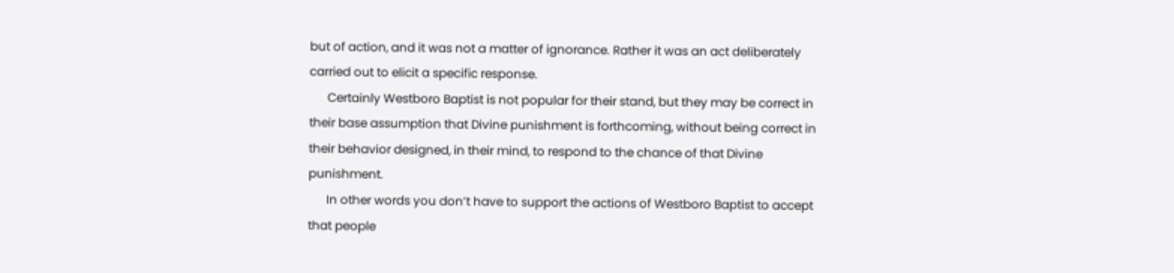but of action, and it was not a matter of ignorance. Rather it was an act deliberately carried out to elicit a specific response.
      Certainly Westboro Baptist is not popular for their stand, but they may be correct in their base assumption that Divine punishment is forthcoming, without being correct in their behavior designed, in their mind, to respond to the chance of that Divine punishment.
      In other words you don’t have to support the actions of Westboro Baptist to accept that people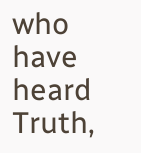who have heard Truth,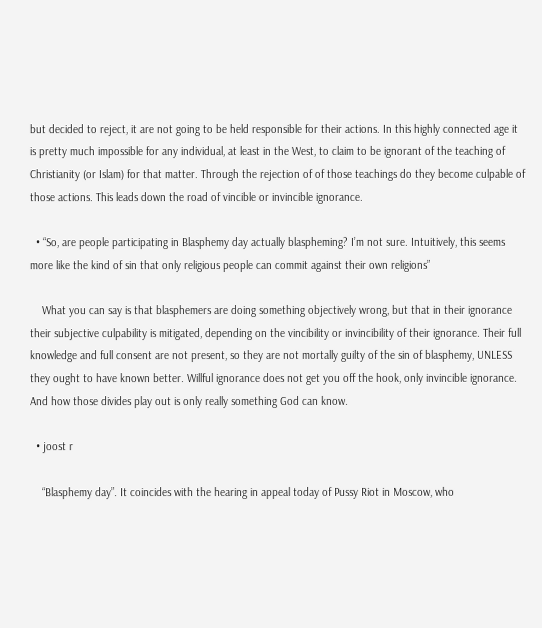but decided to reject, it are not going to be held responsible for their actions. In this highly connected age it is pretty much impossible for any individual, at least in the West, to claim to be ignorant of the teaching of Christianity (or Islam) for that matter. Through the rejection of of those teachings do they become culpable of those actions. This leads down the road of vincible or invincible ignorance.

  • “So, are people participating in Blasphemy day actually blaspheming? I’m not sure. Intuitively, this seems more like the kind of sin that only religious people can commit against their own religions”

    What you can say is that blasphemers are doing something objectively wrong, but that in their ignorance their subjective culpability is mitigated, depending on the vincibility or invincibility of their ignorance. Their full knowledge and full consent are not present, so they are not mortally guilty of the sin of blasphemy, UNLESS they ought to have known better. Willful ignorance does not get you off the hook, only invincible ignorance. And how those divides play out is only really something God can know.

  • joost r

    “Blasphemy day”. It coincides with the hearing in appeal today of Pussy Riot in Moscow, who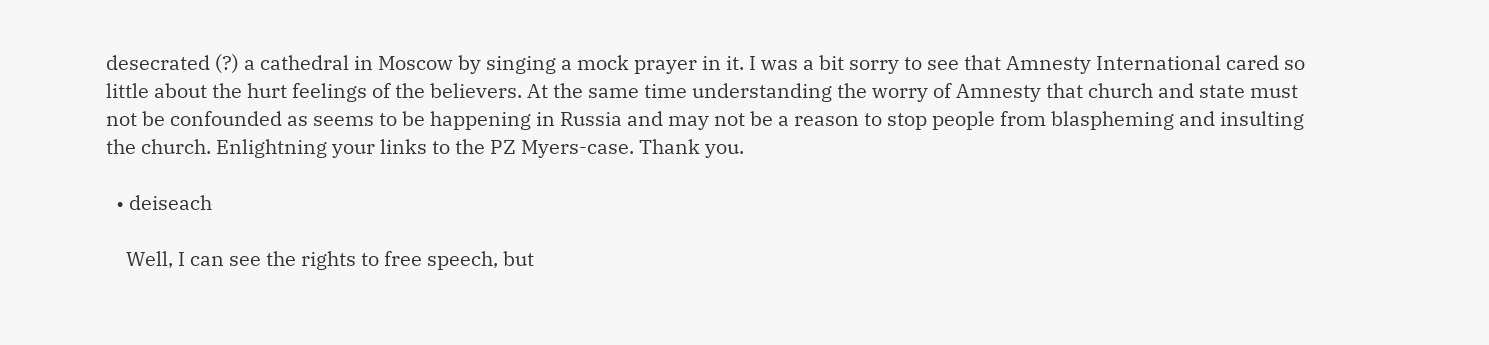desecrated (?) a cathedral in Moscow by singing a mock prayer in it. I was a bit sorry to see that Amnesty International cared so little about the hurt feelings of the believers. At the same time understanding the worry of Amnesty that church and state must not be confounded as seems to be happening in Russia and may not be a reason to stop people from blaspheming and insulting the church. Enlightning your links to the PZ Myers-case. Thank you.

  • deiseach

    Well, I can see the rights to free speech, but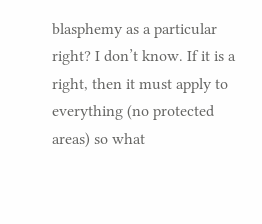blasphemy as a particular right? I don’t know. If it is a right, then it must apply to everything (no protected areas) so what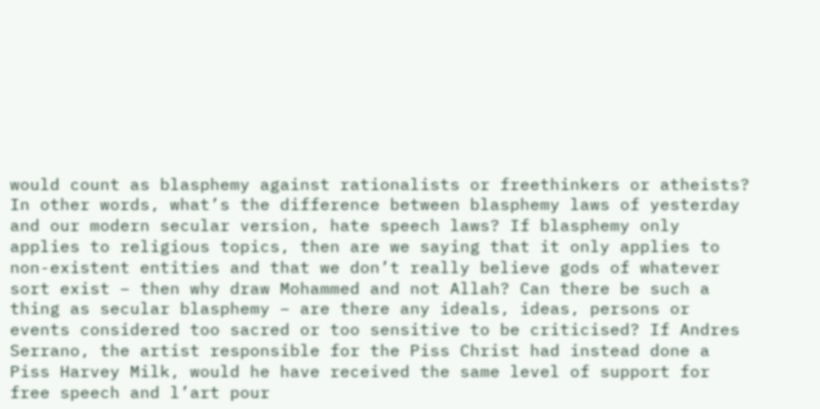would count as blasphemy against rationalists or freethinkers or atheists? In other words, what’s the difference between blasphemy laws of yesterday and our modern secular version, hate speech laws? If blasphemy only applies to religious topics, then are we saying that it only applies to non-existent entities and that we don’t really believe gods of whatever sort exist – then why draw Mohammed and not Allah? Can there be such a thing as secular blasphemy – are there any ideals, ideas, persons or events considered too sacred or too sensitive to be criticised? If Andres Serrano, the artist responsible for the Piss Christ had instead done a Piss Harvey Milk, would he have received the same level of support for free speech and l’art pour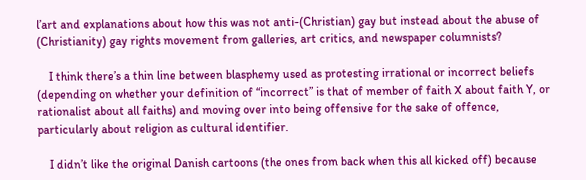l’art and explanations about how this was not anti-(Christian) gay but instead about the abuse of (Christianity) gay rights movement from galleries, art critics, and newspaper columnists?

    I think there’s a thin line between blasphemy used as protesting irrational or incorrect beliefs (depending on whether your definition of “incorrect” is that of member of faith X about faith Y, or rationalist about all faiths) and moving over into being offensive for the sake of offence, particularly about religion as cultural identifier.

    I didn’t like the original Danish cartoons (the ones from back when this all kicked off) because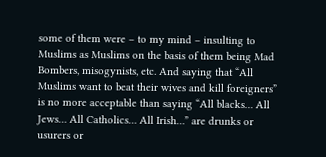some of them were – to my mind – insulting to Muslims as Muslims on the basis of them being Mad Bombers, misogynists, etc. And saying that “All Muslims want to beat their wives and kill foreigners” is no more acceptable than saying “All blacks… All Jews… All Catholics… All Irish…” are drunks or usurers or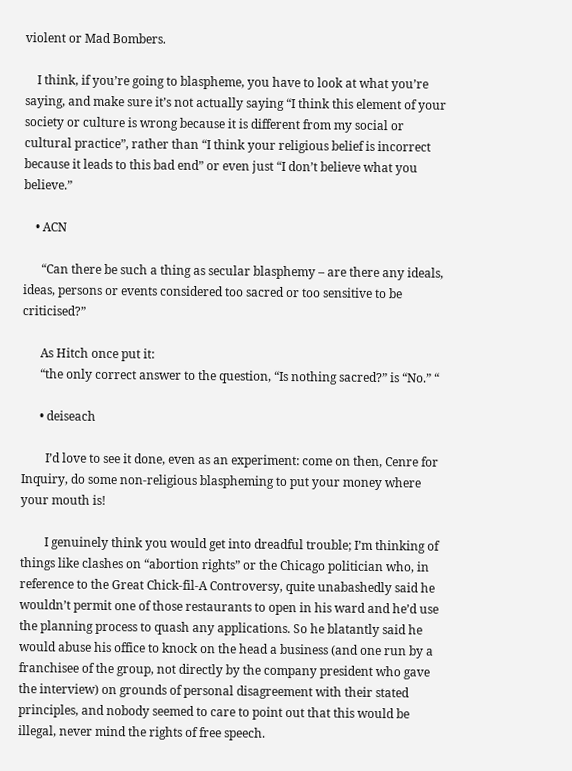violent or Mad Bombers.

    I think, if you’re going to blaspheme, you have to look at what you’re saying, and make sure it’s not actually saying “I think this element of your society or culture is wrong because it is different from my social or cultural practice”, rather than “I think your religious belief is incorrect because it leads to this bad end” or even just “I don’t believe what you believe.”

    • ACN

      “Can there be such a thing as secular blasphemy – are there any ideals, ideas, persons or events considered too sacred or too sensitive to be criticised?”

      As Hitch once put it:
      “the only correct answer to the question, “Is nothing sacred?” is “No.” “

      • deiseach

        I’d love to see it done, even as an experiment: come on then, Cenre for Inquiry, do some non-religious blaspheming to put your money where your mouth is!

        I genuinely think you would get into dreadful trouble; I’m thinking of things like clashes on “abortion rights” or the Chicago politician who, in reference to the Great Chick-fil-A Controversy, quite unabashedly said he wouldn’t permit one of those restaurants to open in his ward and he’d use the planning process to quash any applications. So he blatantly said he would abuse his office to knock on the head a business (and one run by a franchisee of the group, not directly by the company president who gave the interview) on grounds of personal disagreement with their stated principles, and nobody seemed to care to point out that this would be illegal, never mind the rights of free speech.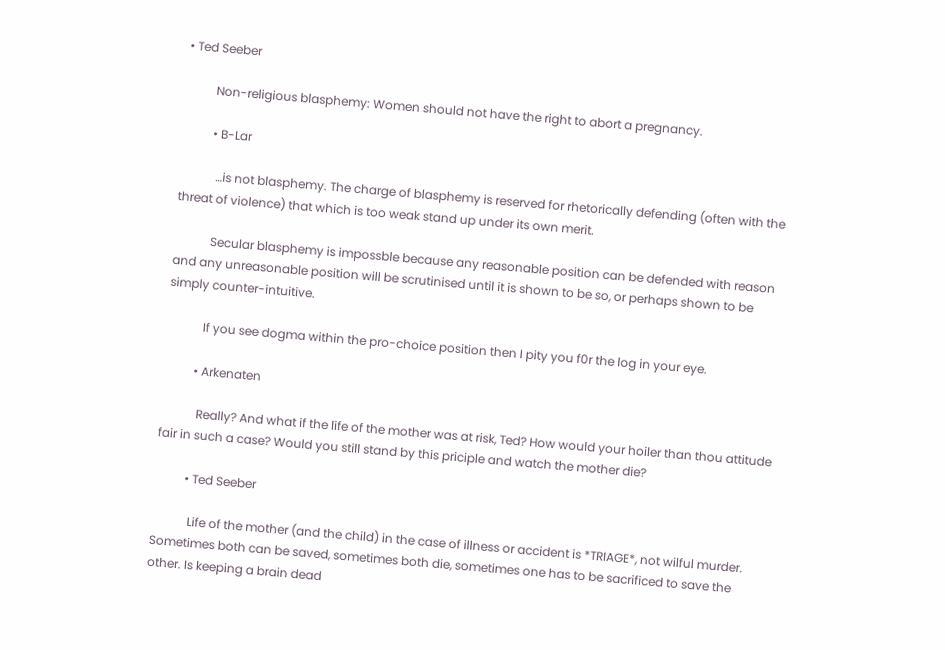• Ted Seeber

          Non-religious blasphemy: Women should not have the right to abort a pregnancy.

          • B-Lar

            …is not blasphemy. The charge of blasphemy is reserved for rhetorically defending (often with the threat of violence) that which is too weak stand up under its own merit.

            Secular blasphemy is impossble because any reasonable position can be defended with reason and any unreasonable position will be scrutinised until it is shown to be so, or perhaps shown to be simply counter-intuitive.

            If you see dogma within the pro-choice position then I pity you f0r the log in your eye.

          • Arkenaten

            Really? And what if the life of the mother was at risk, Ted? How would your hoiler than thou attitude fair in such a case? Would you still stand by this priciple and watch the mother die?

          • Ted Seeber

            Life of the mother (and the child) in the case of illness or accident is *TRIAGE*, not wilful murder. Sometimes both can be saved, sometimes both die, sometimes one has to be sacrificed to save the other. Is keeping a brain dead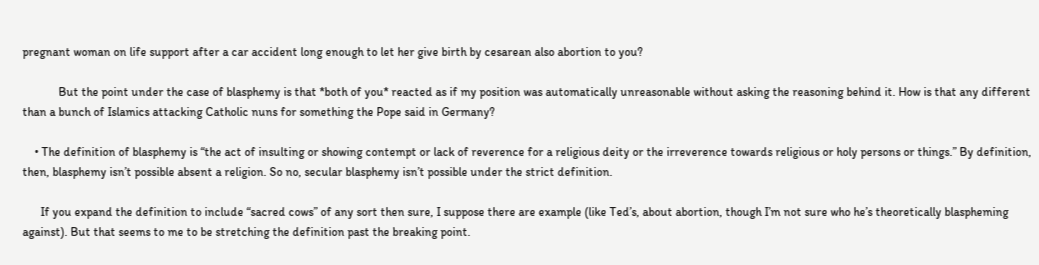pregnant woman on life support after a car accident long enough to let her give birth by cesarean also abortion to you?

            But the point under the case of blasphemy is that *both of you* reacted as if my position was automatically unreasonable without asking the reasoning behind it. How is that any different than a bunch of Islamics attacking Catholic nuns for something the Pope said in Germany?

    • The definition of blasphemy is “the act of insulting or showing contempt or lack of reverence for a religious deity or the irreverence towards religious or holy persons or things.” By definition, then, blasphemy isn’t possible absent a religion. So no, secular blasphemy isn’t possible under the strict definition.

      If you expand the definition to include “sacred cows” of any sort then sure, I suppose there are example (like Ted’s, about abortion, though I’m not sure who he’s theoretically blaspheming against). But that seems to me to be stretching the definition past the breaking point.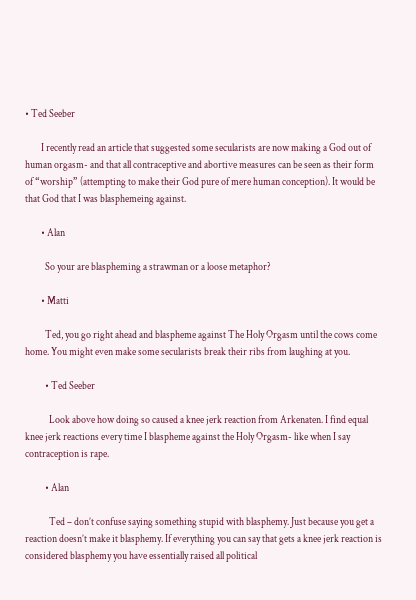• Ted Seeber

        I recently read an article that suggested some secularists are now making a God out of human orgasm- and that all contraceptive and abortive measures can be seen as their form of “worship” (attempting to make their God pure of mere human conception). It would be that God that I was blasphemeing against.

        • Alan

          So your are blaspheming a strawman or a loose metaphor?

        • Matti

          Ted, you go right ahead and blaspheme against The Holy Orgasm until the cows come home. You might even make some secularists break their ribs from laughing at you.

          • Ted Seeber

            Look above how doing so caused a knee jerk reaction from Arkenaten. I find equal knee jerk reactions every time I blaspheme against the Holy Orgasm- like when I say contraception is rape.

          • Alan

            Ted – don’t confuse saying something stupid with blasphemy. Just because you get a reaction doesn’t make it blasphemy. If everything you can say that gets a knee jerk reaction is considered blasphemy you have essentially raised all political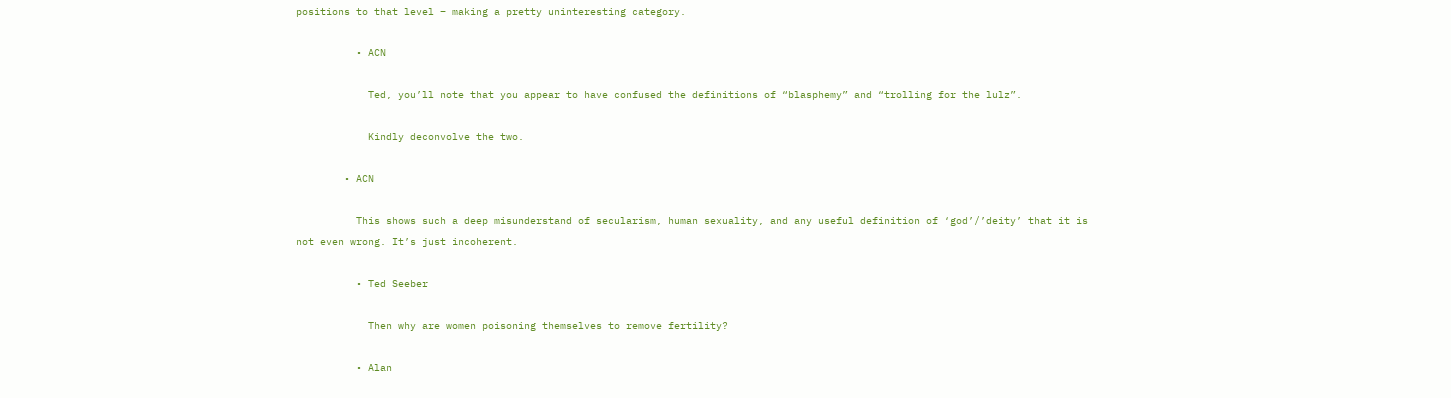positions to that level – making a pretty uninteresting category.

          • ACN

            Ted, you’ll note that you appear to have confused the definitions of “blasphemy” and “trolling for the lulz”.

            Kindly deconvolve the two.

        • ACN

          This shows such a deep misunderstand of secularism, human sexuality, and any useful definition of ‘god’/’deity’ that it is not even wrong. It’s just incoherent.

          • Ted Seeber

            Then why are women poisoning themselves to remove fertility?

          • Alan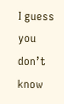I guess you don’t know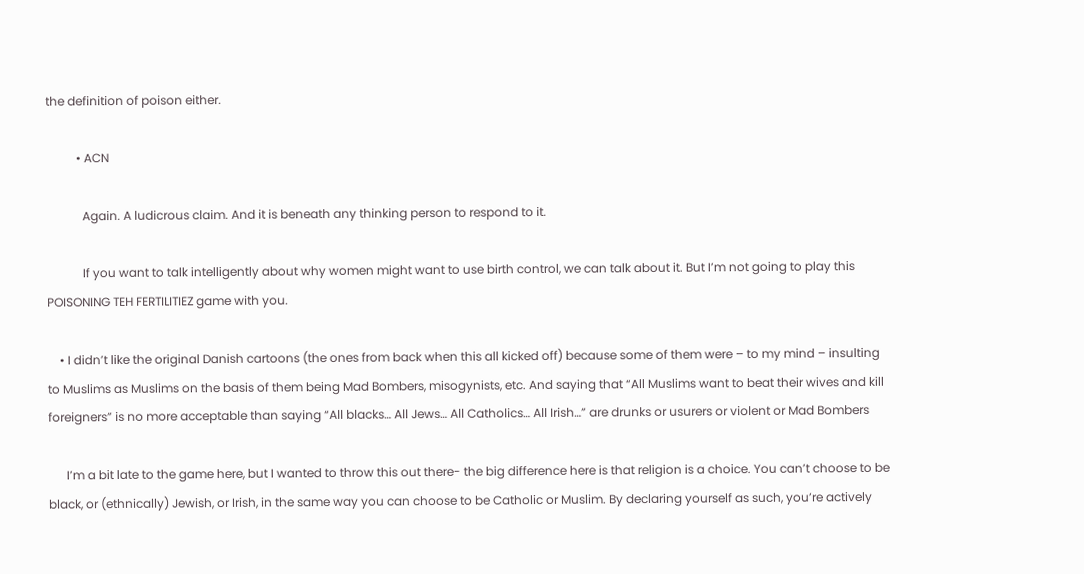the definition of poison either.

          • ACN

            Again. A ludicrous claim. And it is beneath any thinking person to respond to it.

            If you want to talk intelligently about why women might want to use birth control, we can talk about it. But I’m not going to play this POISONING TEH FERTILITIEZ game with you.

    • I didn’t like the original Danish cartoons (the ones from back when this all kicked off) because some of them were – to my mind – insulting to Muslims as Muslims on the basis of them being Mad Bombers, misogynists, etc. And saying that “All Muslims want to beat their wives and kill foreigners” is no more acceptable than saying “All blacks… All Jews… All Catholics… All Irish…” are drunks or usurers or violent or Mad Bombers

      I’m a bit late to the game here, but I wanted to throw this out there- the big difference here is that religion is a choice. You can’t choose to be black, or (ethnically) Jewish, or Irish, in the same way you can choose to be Catholic or Muslim. By declaring yourself as such, you’re actively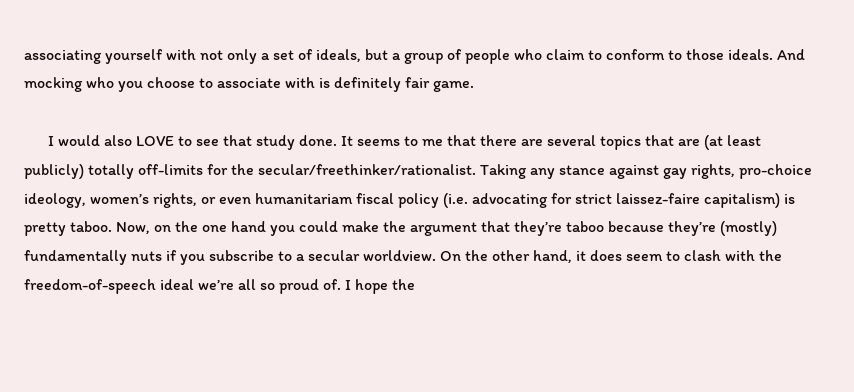associating yourself with not only a set of ideals, but a group of people who claim to conform to those ideals. And mocking who you choose to associate with is definitely fair game.

      I would also LOVE to see that study done. It seems to me that there are several topics that are (at least publicly) totally off-limits for the secular/freethinker/rationalist. Taking any stance against gay rights, pro-choice ideology, women’s rights, or even humanitariam fiscal policy (i.e. advocating for strict laissez-faire capitalism) is pretty taboo. Now, on the one hand you could make the argument that they’re taboo because they’re (mostly) fundamentally nuts if you subscribe to a secular worldview. On the other hand, it does seem to clash with the freedom-of-speech ideal we’re all so proud of. I hope the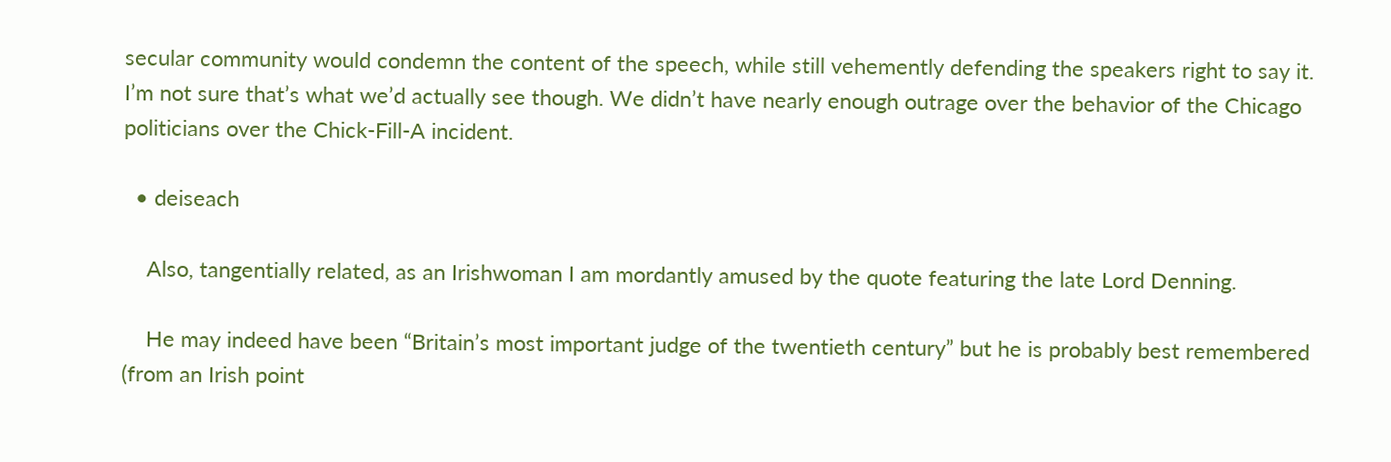secular community would condemn the content of the speech, while still vehemently defending the speakers right to say it. I’m not sure that’s what we’d actually see though. We didn’t have nearly enough outrage over the behavior of the Chicago politicians over the Chick-Fill-A incident.

  • deiseach

    Also, tangentially related, as an Irishwoman I am mordantly amused by the quote featuring the late Lord Denning.

    He may indeed have been “Britain’s most important judge of the twentieth century” but he is probably best remembered (from an Irish point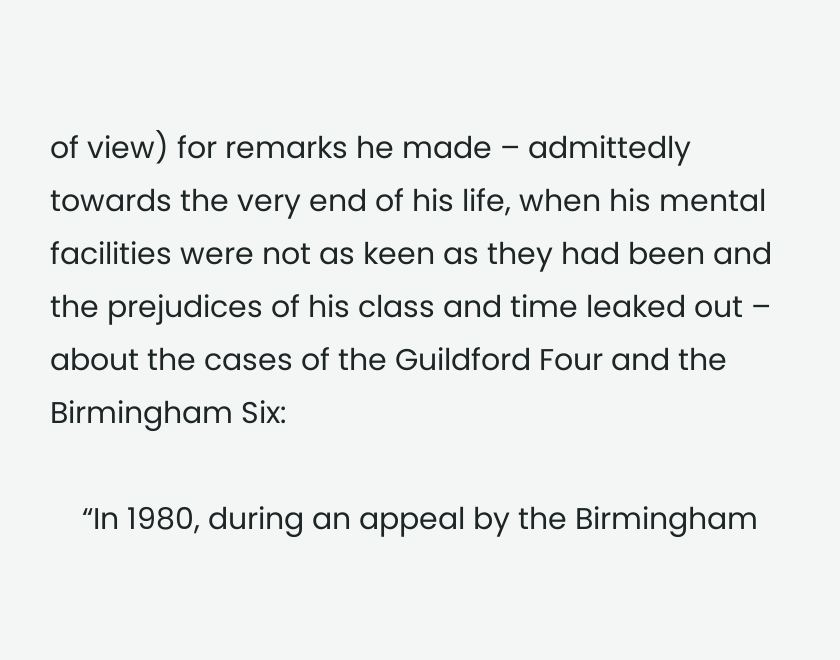of view) for remarks he made – admittedly towards the very end of his life, when his mental facilities were not as keen as they had been and the prejudices of his class and time leaked out – about the cases of the Guildford Four and the Birmingham Six:

    “In 1980, during an appeal by the Birmingham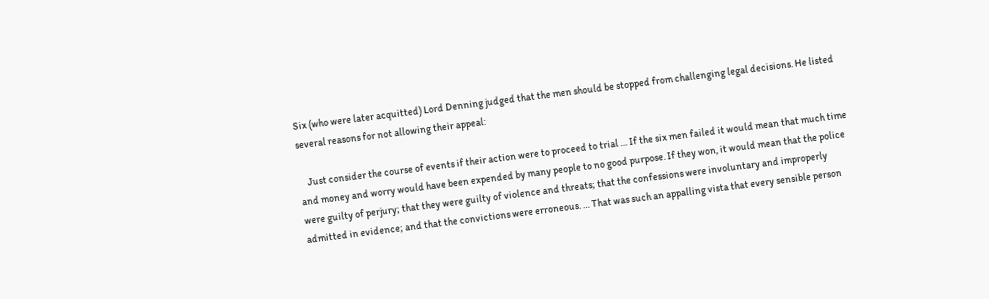Six (who were later acquitted) Lord Denning judged that the men should be stopped from challenging legal decisions. He listed several reasons for not allowing their appeal:

    Just consider the course of events if their action were to proceed to trial … If the six men failed it would mean that much time and money and worry would have been expended by many people to no good purpose. If they won, it would mean that the police were guilty of perjury; that they were guilty of violence and threats; that the confessions were involuntary and improperly admitted in evidence; and that the convictions were erroneous. … That was such an appalling vista that every sensible person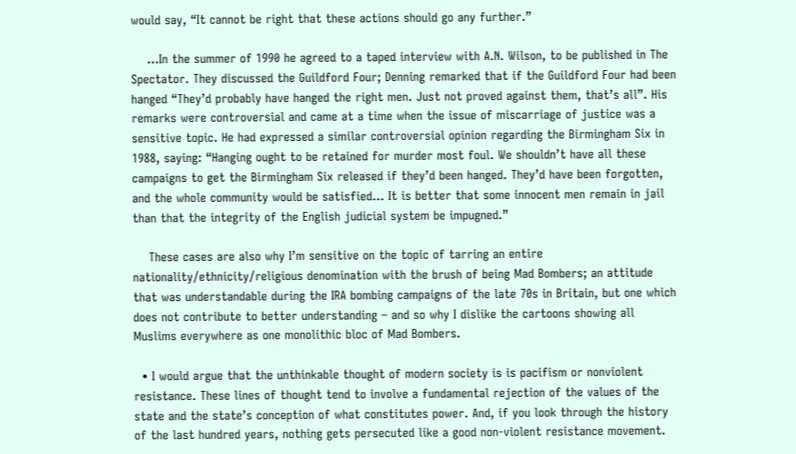would say, “It cannot be right that these actions should go any further.”

    …In the summer of 1990 he agreed to a taped interview with A.N. Wilson, to be published in The Spectator. They discussed the Guildford Four; Denning remarked that if the Guildford Four had been hanged “They’d probably have hanged the right men. Just not proved against them, that’s all”. His remarks were controversial and came at a time when the issue of miscarriage of justice was a sensitive topic. He had expressed a similar controversial opinion regarding the Birmingham Six in 1988, saying: “Hanging ought to be retained for murder most foul. We shouldn’t have all these campaigns to get the Birmingham Six released if they’d been hanged. They’d have been forgotten, and the whole community would be satisfied… It is better that some innocent men remain in jail than that the integrity of the English judicial system be impugned.”

    These cases are also why I’m sensitive on the topic of tarring an entire nationality/ethnicity/religious denomination with the brush of being Mad Bombers; an attitude that was understandable during the IRA bombing campaigns of the late 70s in Britain, but one which does not contribute to better understanding – and so why I dislike the cartoons showing all Muslims everywhere as one monolithic bloc of Mad Bombers.

  • I would argue that the unthinkable thought of modern society is is pacifism or nonviolent resistance. These lines of thought tend to involve a fundamental rejection of the values of the state and the state’s conception of what constitutes power. And, if you look through the history of the last hundred years, nothing gets persecuted like a good non-violent resistance movement.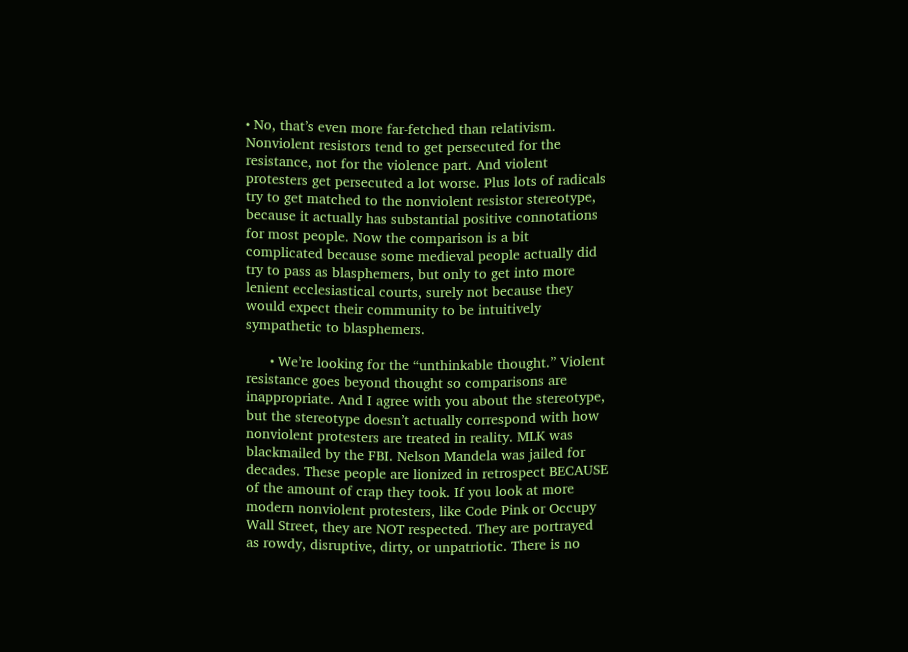• No, that’s even more far-fetched than relativism. Nonviolent resistors tend to get persecuted for the resistance, not for the violence part. And violent protesters get persecuted a lot worse. Plus lots of radicals try to get matched to the nonviolent resistor stereotype, because it actually has substantial positive connotations for most people. Now the comparison is a bit complicated because some medieval people actually did try to pass as blasphemers, but only to get into more lenient ecclesiastical courts, surely not because they would expect their community to be intuitively sympathetic to blasphemers.

      • We’re looking for the “unthinkable thought.” Violent resistance goes beyond thought so comparisons are inappropriate. And I agree with you about the stereotype, but the stereotype doesn’t actually correspond with how nonviolent protesters are treated in reality. MLK was blackmailed by the FBI. Nelson Mandela was jailed for decades. These people are lionized in retrospect BECAUSE of the amount of crap they took. If you look at more modern nonviolent protesters, like Code Pink or Occupy Wall Street, they are NOT respected. They are portrayed as rowdy, disruptive, dirty, or unpatriotic. There is no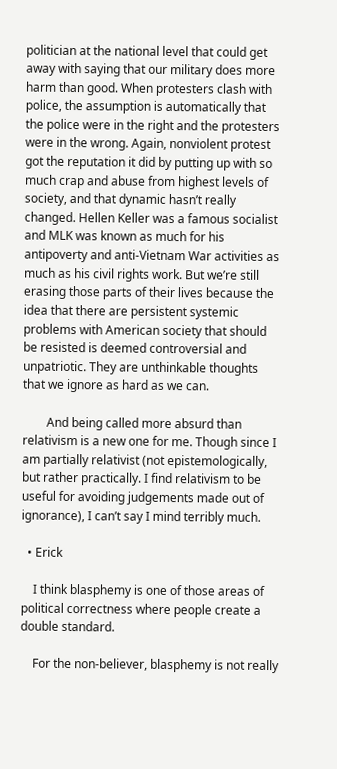politician at the national level that could get away with saying that our military does more harm than good. When protesters clash with police, the assumption is automatically that the police were in the right and the protesters were in the wrong. Again, nonviolent protest got the reputation it did by putting up with so much crap and abuse from highest levels of society, and that dynamic hasn’t really changed. Hellen Keller was a famous socialist and MLK was known as much for his antipoverty and anti-Vietnam War activities as much as his civil rights work. But we’re still erasing those parts of their lives because the idea that there are persistent systemic problems with American society that should be resisted is deemed controversial and unpatriotic. They are unthinkable thoughts that we ignore as hard as we can.

        And being called more absurd than relativism is a new one for me. Though since I am partially relativist (not epistemologically, but rather practically. I find relativism to be useful for avoiding judgements made out of ignorance), I can’t say I mind terribly much.

  • Erick

    I think blasphemy is one of those areas of political correctness where people create a double standard.

    For the non-believer, blasphemy is not really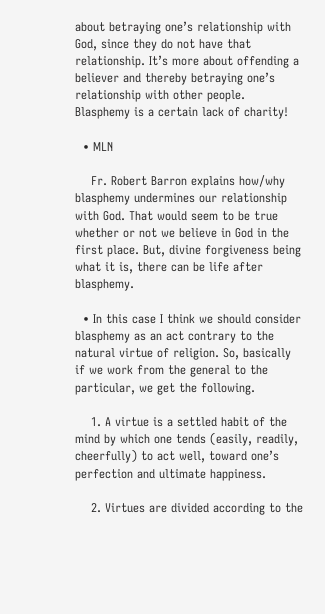about betraying one’s relationship with God, since they do not have that relationship. It’s more about offending a believer and thereby betraying one’s relationship with other people. Blasphemy is a certain lack of charity!

  • MLN

    Fr. Robert Barron explains how/why blasphemy undermines our relationship with God. That would seem to be true whether or not we believe in God in the first place. But, divine forgiveness being what it is, there can be life after blasphemy.

  • In this case I think we should consider blasphemy as an act contrary to the natural virtue of religion. So, basically if we work from the general to the particular, we get the following.

    1. A virtue is a settled habit of the mind by which one tends (easily, readily, cheerfully) to act well, toward one’s perfection and ultimate happiness.

    2. Virtues are divided according to the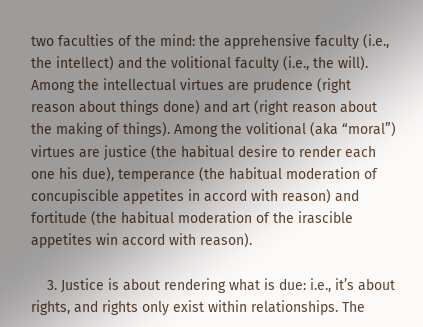two faculties of the mind: the apprehensive faculty (i.e., the intellect) and the volitional faculty (i.e., the will). Among the intellectual virtues are prudence (right reason about things done) and art (right reason about the making of things). Among the volitional (aka “moral”) virtues are justice (the habitual desire to render each one his due), temperance (the habitual moderation of concupiscible appetites in accord with reason) and fortitude (the habitual moderation of the irascible appetites win accord with reason).

    3. Justice is about rendering what is due: i.e., it’s about rights, and rights only exist within relationships. The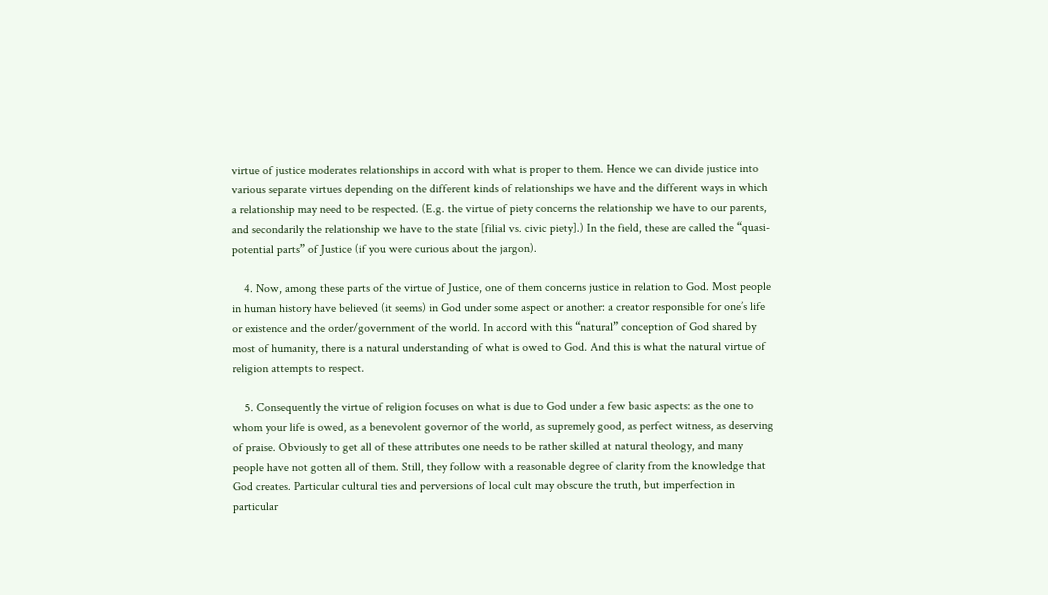virtue of justice moderates relationships in accord with what is proper to them. Hence we can divide justice into various separate virtues depending on the different kinds of relationships we have and the different ways in which a relationship may need to be respected. (E.g. the virtue of piety concerns the relationship we have to our parents, and secondarily the relationship we have to the state [filial vs. civic piety].) In the field, these are called the “quasi-potential parts” of Justice (if you were curious about the jargon).

    4. Now, among these parts of the virtue of Justice, one of them concerns justice in relation to God. Most people in human history have believed (it seems) in God under some aspect or another: a creator responsible for one’s life or existence and the order/government of the world. In accord with this “natural” conception of God shared by most of humanity, there is a natural understanding of what is owed to God. And this is what the natural virtue of religion attempts to respect.

    5. Consequently the virtue of religion focuses on what is due to God under a few basic aspects: as the one to whom your life is owed, as a benevolent governor of the world, as supremely good, as perfect witness, as deserving of praise. Obviously to get all of these attributes one needs to be rather skilled at natural theology, and many people have not gotten all of them. Still, they follow with a reasonable degree of clarity from the knowledge that God creates. Particular cultural ties and perversions of local cult may obscure the truth, but imperfection in particular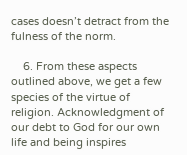cases doesn’t detract from the fulness of the norm.

    6. From these aspects outlined above, we get a few species of the virtue of religion. Acknowledgment of our debt to God for our own life and being inspires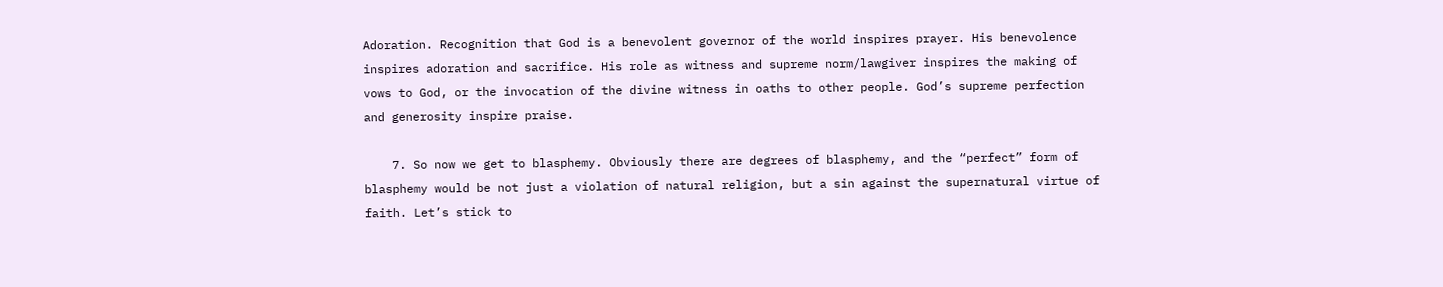Adoration. Recognition that God is a benevolent governor of the world inspires prayer. His benevolence inspires adoration and sacrifice. His role as witness and supreme norm/lawgiver inspires the making of vows to God, or the invocation of the divine witness in oaths to other people. God’s supreme perfection and generosity inspire praise.

    7. So now we get to blasphemy. Obviously there are degrees of blasphemy, and the “perfect” form of blasphemy would be not just a violation of natural religion, but a sin against the supernatural virtue of faith. Let’s stick to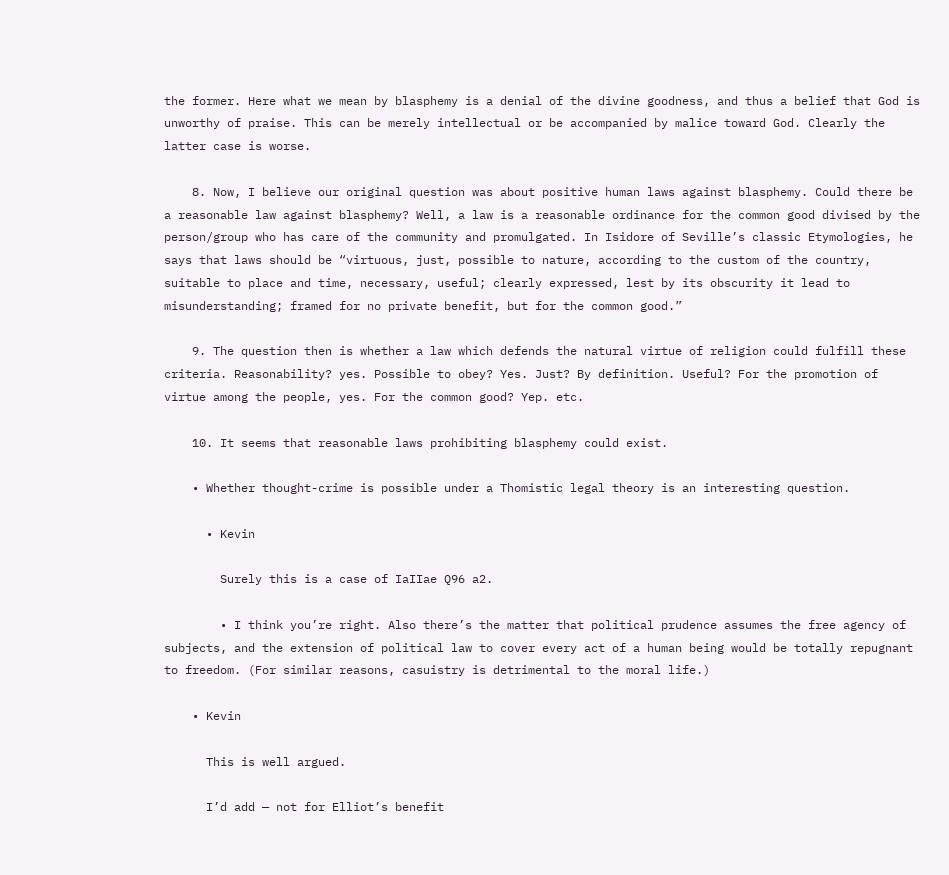the former. Here what we mean by blasphemy is a denial of the divine goodness, and thus a belief that God is unworthy of praise. This can be merely intellectual or be accompanied by malice toward God. Clearly the latter case is worse.

    8. Now, I believe our original question was about positive human laws against blasphemy. Could there be a reasonable law against blasphemy? Well, a law is a reasonable ordinance for the common good divised by the person/group who has care of the community and promulgated. In Isidore of Seville’s classic Etymologies, he says that laws should be “virtuous, just, possible to nature, according to the custom of the country, suitable to place and time, necessary, useful; clearly expressed, lest by its obscurity it lead to misunderstanding; framed for no private benefit, but for the common good.”

    9. The question then is whether a law which defends the natural virtue of religion could fulfill these criteria. Reasonability? yes. Possible to obey? Yes. Just? By definition. Useful? For the promotion of virtue among the people, yes. For the common good? Yep. etc.

    10. It seems that reasonable laws prohibiting blasphemy could exist.

    • Whether thought-crime is possible under a Thomistic legal theory is an interesting question.

      • Kevin

        Surely this is a case of IaIIae Q96 a2.

        • I think you’re right. Also there’s the matter that political prudence assumes the free agency of subjects, and the extension of political law to cover every act of a human being would be totally repugnant to freedom. (For similar reasons, casuistry is detrimental to the moral life.)

    • Kevin

      This is well argued.

      I’d add — not for Elliot’s benefit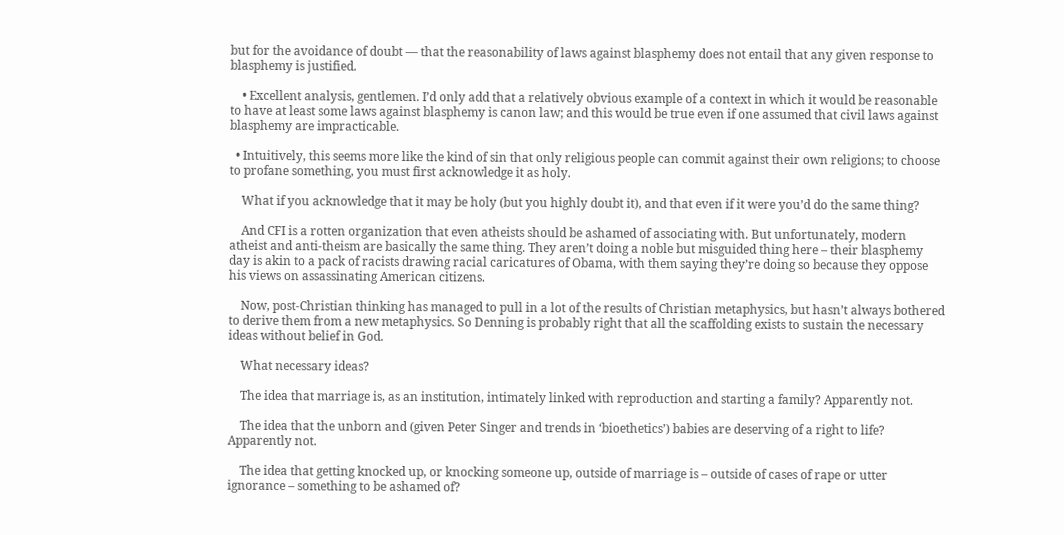but for the avoidance of doubt — that the reasonability of laws against blasphemy does not entail that any given response to blasphemy is justified.

    • Excellent analysis, gentlemen. I’d only add that a relatively obvious example of a context in which it would be reasonable to have at least some laws against blasphemy is canon law; and this would be true even if one assumed that civil laws against blasphemy are impracticable.

  • Intuitively, this seems more like the kind of sin that only religious people can commit against their own religions; to choose to profane something, you must first acknowledge it as holy.

    What if you acknowledge that it may be holy (but you highly doubt it), and that even if it were you’d do the same thing?

    And CFI is a rotten organization that even atheists should be ashamed of associating with. But unfortunately, modern atheist and anti-theism are basically the same thing. They aren’t doing a noble but misguided thing here – their blasphemy day is akin to a pack of racists drawing racial caricatures of Obama, with them saying they’re doing so because they oppose his views on assassinating American citizens.

    Now, post-Christian thinking has managed to pull in a lot of the results of Christian metaphysics, but hasn’t always bothered to derive them from a new metaphysics. So Denning is probably right that all the scaffolding exists to sustain the necessary ideas without belief in God.

    What necessary ideas?

    The idea that marriage is, as an institution, intimately linked with reproduction and starting a family? Apparently not.

    The idea that the unborn and (given Peter Singer and trends in ‘bioethetics’) babies are deserving of a right to life? Apparently not.

    The idea that getting knocked up, or knocking someone up, outside of marriage is – outside of cases of rape or utter ignorance – something to be ashamed of?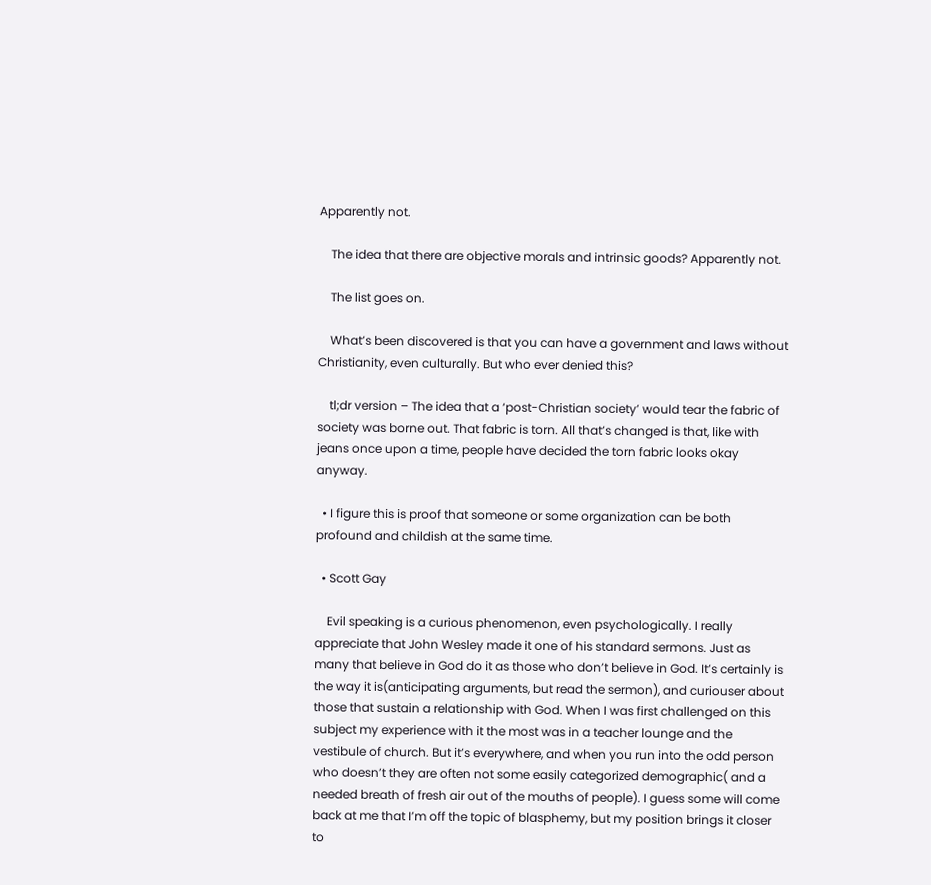Apparently not.

    The idea that there are objective morals and intrinsic goods? Apparently not.

    The list goes on.

    What’s been discovered is that you can have a government and laws without Christianity, even culturally. But who ever denied this?

    tl;dr version – The idea that a ‘post-Christian society’ would tear the fabric of society was borne out. That fabric is torn. All that’s changed is that, like with jeans once upon a time, people have decided the torn fabric looks okay anyway.

  • I figure this is proof that someone or some organization can be both profound and childish at the same time.

  • Scott Gay

    Evil speaking is a curious phenomenon, even psychologically. I really appreciate that John Wesley made it one of his standard sermons. Just as many that believe in God do it as those who don’t believe in God. It’s certainly is the way it is(anticipating arguments, but read the sermon), and curiouser about those that sustain a relationship with God. When I was first challenged on this subject my experience with it the most was in a teacher lounge and the vestibule of church. But it’s everywhere, and when you run into the odd person who doesn’t they are often not some easily categorized demographic( and a needed breath of fresh air out of the mouths of people). I guess some will come back at me that I’m off the topic of blasphemy, but my position brings it closer to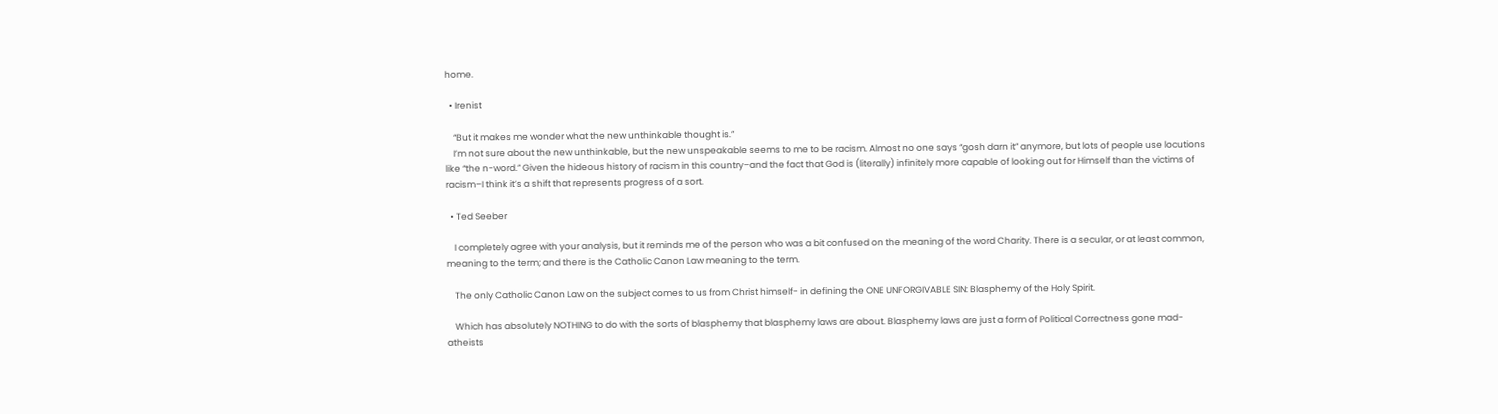home.

  • Irenist

    “But it makes me wonder what the new unthinkable thought is.”
    I’m not sure about the new unthinkable, but the new unspeakable seems to me to be racism. Almost no one says “gosh darn it” anymore, but lots of people use locutions like “the n-word.” Given the hideous history of racism in this country–and the fact that God is (literally) infinitely more capable of looking out for Himself than the victims of racism–I think it’s a shift that represents progress of a sort.

  • Ted Seeber

    I completely agree with your analysis, but it reminds me of the person who was a bit confused on the meaning of the word Charity. There is a secular, or at least common, meaning to the term; and there is the Catholic Canon Law meaning to the term.

    The only Catholic Canon Law on the subject comes to us from Christ himself- in defining the ONE UNFORGIVABLE SIN: Blasphemy of the Holy Spirit.

    Which has absolutely NOTHING to do with the sorts of blasphemy that blasphemy laws are about. Blasphemy laws are just a form of Political Correctness gone mad- atheists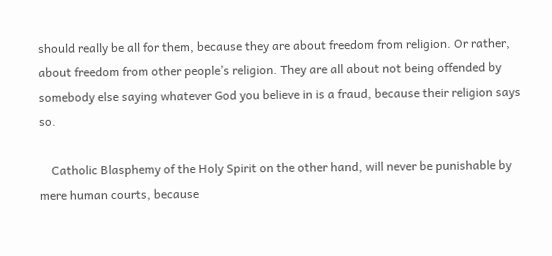should really be all for them, because they are about freedom from religion. Or rather, about freedom from other people’s religion. They are all about not being offended by somebody else saying whatever God you believe in is a fraud, because their religion says so.

    Catholic Blasphemy of the Holy Spirit on the other hand, will never be punishable by mere human courts, because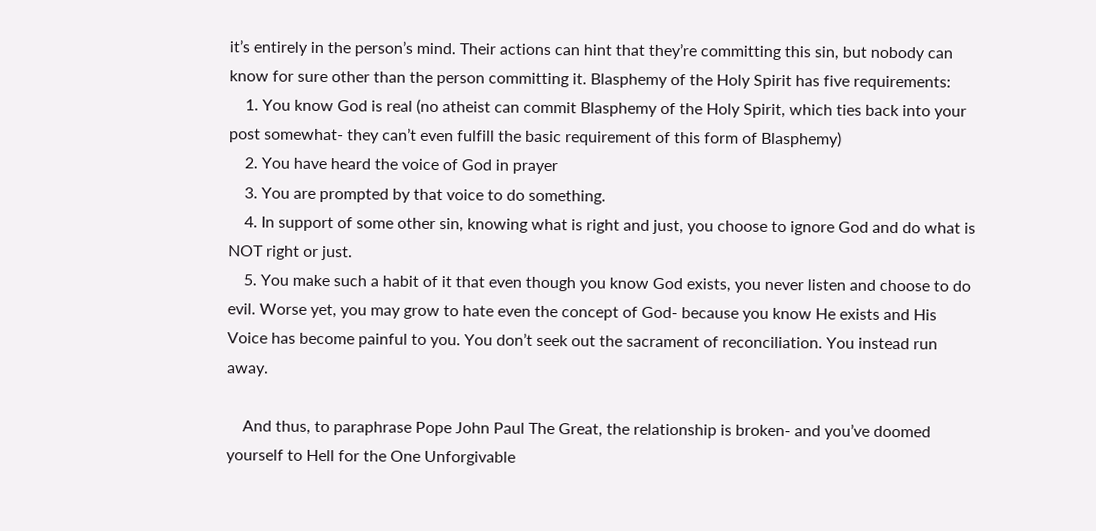it’s entirely in the person’s mind. Their actions can hint that they’re committing this sin, but nobody can know for sure other than the person committing it. Blasphemy of the Holy Spirit has five requirements:
    1. You know God is real (no atheist can commit Blasphemy of the Holy Spirit, which ties back into your post somewhat- they can’t even fulfill the basic requirement of this form of Blasphemy)
    2. You have heard the voice of God in prayer
    3. You are prompted by that voice to do something.
    4. In support of some other sin, knowing what is right and just, you choose to ignore God and do what is NOT right or just.
    5. You make such a habit of it that even though you know God exists, you never listen and choose to do evil. Worse yet, you may grow to hate even the concept of God- because you know He exists and His Voice has become painful to you. You don’t seek out the sacrament of reconciliation. You instead run away.

    And thus, to paraphrase Pope John Paul The Great, the relationship is broken- and you’ve doomed yourself to Hell for the One Unforgivable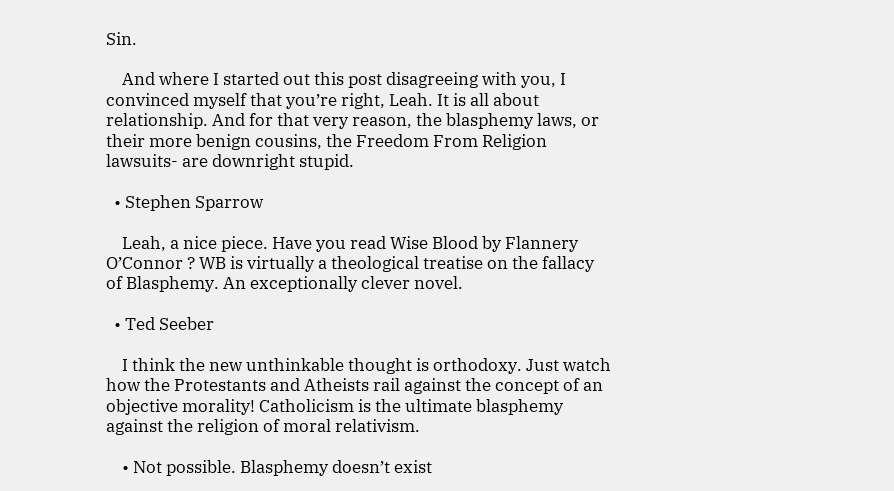Sin.

    And where I started out this post disagreeing with you, I convinced myself that you’re right, Leah. It is all about relationship. And for that very reason, the blasphemy laws, or their more benign cousins, the Freedom From Religion lawsuits- are downright stupid.

  • Stephen Sparrow

    Leah, a nice piece. Have you read Wise Blood by Flannery O’Connor ? WB is virtually a theological treatise on the fallacy of Blasphemy. An exceptionally clever novel.

  • Ted Seeber

    I think the new unthinkable thought is orthodoxy. Just watch how the Protestants and Atheists rail against the concept of an objective morality! Catholicism is the ultimate blasphemy against the religion of moral relativism.

    • Not possible. Blasphemy doesn’t exist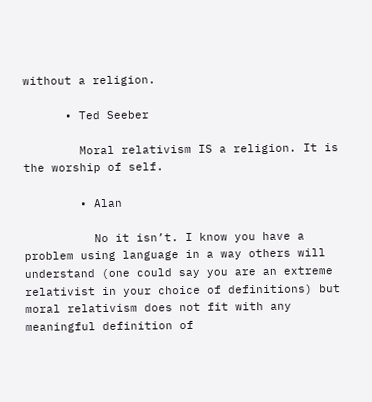without a religion.

      • Ted Seeber

        Moral relativism IS a religion. It is the worship of self.

        • Alan

          No it isn’t. I know you have a problem using language in a way others will understand (one could say you are an extreme relativist in your choice of definitions) but moral relativism does not fit with any meaningful definition of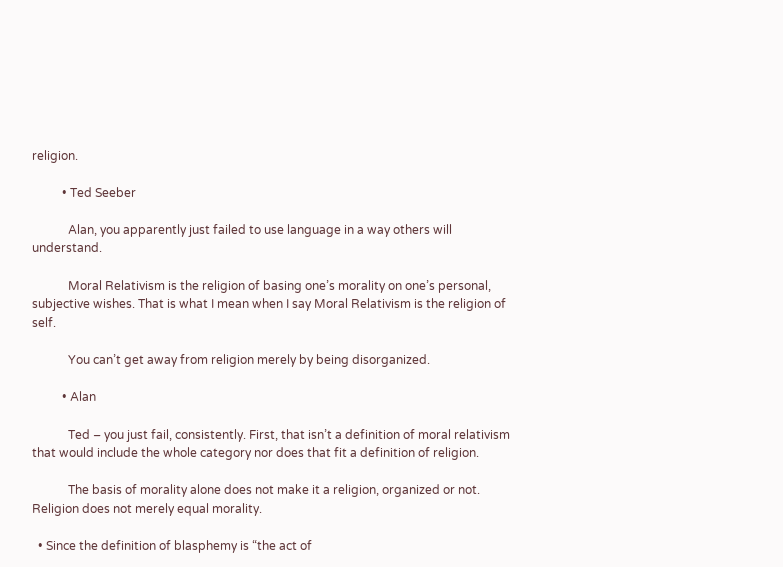religion.

          • Ted Seeber

            Alan, you apparently just failed to use language in a way others will understand.

            Moral Relativism is the religion of basing one’s morality on one’s personal, subjective wishes. That is what I mean when I say Moral Relativism is the religion of self.

            You can’t get away from religion merely by being disorganized.

          • Alan

            Ted – you just fail, consistently. First, that isn’t a definition of moral relativism that would include the whole category nor does that fit a definition of religion.

            The basis of morality alone does not make it a religion, organized or not. Religion does not merely equal morality.

  • Since the definition of blasphemy is “the act of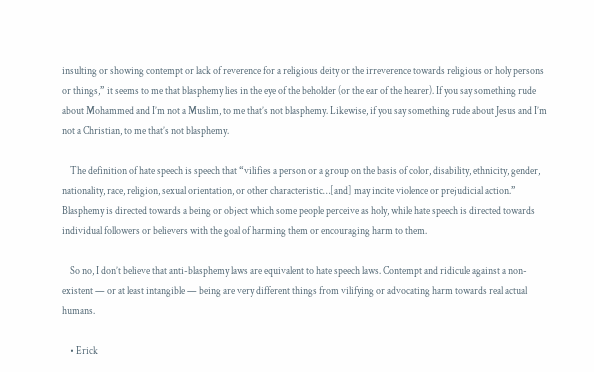insulting or showing contempt or lack of reverence for a religious deity or the irreverence towards religious or holy persons or things,” it seems to me that blasphemy lies in the eye of the beholder (or the ear of the hearer). If you say something rude about Mohammed and I’m not a Muslim, to me that’s not blasphemy. Likewise, if you say something rude about Jesus and I’m not a Christian, to me that’s not blasphemy.

    The definition of hate speech is speech that “vilifies a person or a group on the basis of color, disability, ethnicity, gender, nationality, race, religion, sexual orientation, or other characteristic…[and] may incite violence or prejudicial action.” Blasphemy is directed towards a being or object which some people perceive as holy, while hate speech is directed towards individual followers or believers with the goal of harming them or encouraging harm to them.

    So no, I don’t believe that anti-blasphemy laws are equivalent to hate speech laws. Contempt and ridicule against a non-existent — or at least intangible — being are very different things from vilifying or advocating harm towards real actual humans.

    • Erick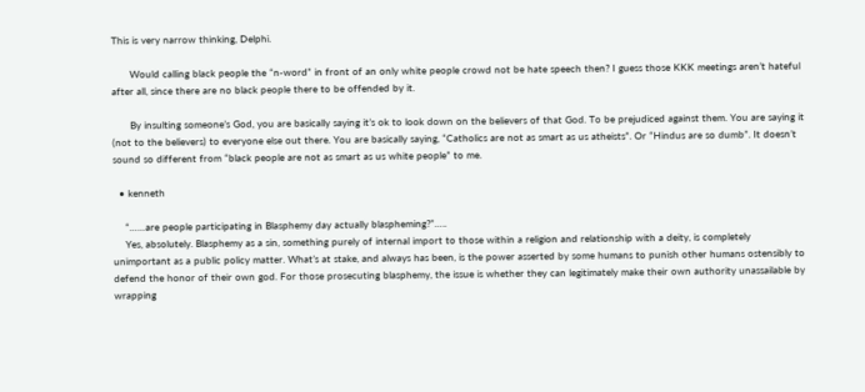This is very narrow thinking, Delphi.

      Would calling black people the “n-word” in front of an only white people crowd not be hate speech then? I guess those KKK meetings aren’t hateful after all, since there are no black people there to be offended by it.

      By insulting someone’s God, you are basically saying it’s ok to look down on the believers of that God. To be prejudiced against them. You are saying it (not to the believers) to everyone else out there. You are basically saying, “Catholics are not as smart as us atheists”. Or “Hindus are so dumb”. It doesn’t sound so different from “black people are not as smart as us white people” to me.

  • kenneth

    “……are people participating in Blasphemy day actually blaspheming?”…..
    Yes, absolutely. Blasphemy as a sin, something purely of internal import to those within a religion and relationship with a deity, is completely unimportant as a public policy matter. What’s at stake, and always has been, is the power asserted by some humans to punish other humans ostensibly to defend the honor of their own god. For those prosecuting blasphemy, the issue is whether they can legitimately make their own authority unassailable by wrapping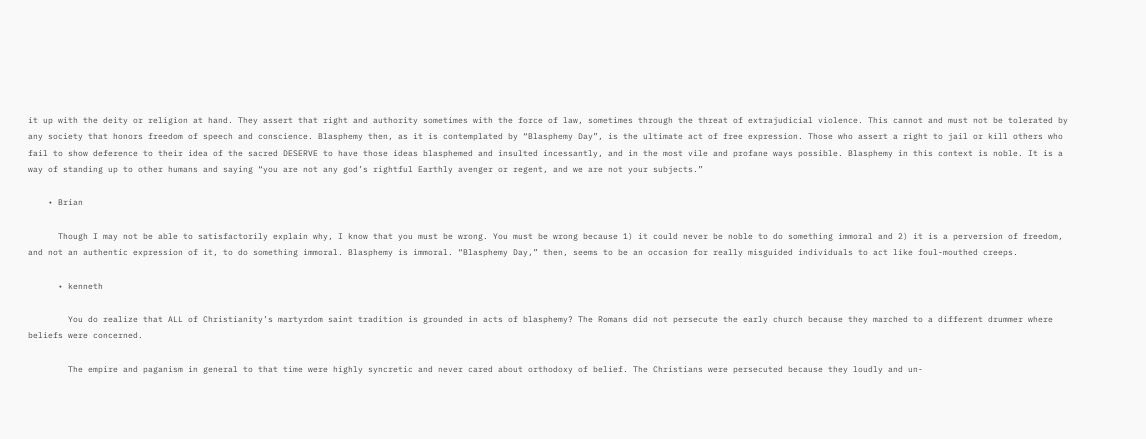it up with the deity or religion at hand. They assert that right and authority sometimes with the force of law, sometimes through the threat of extrajudicial violence. This cannot and must not be tolerated by any society that honors freedom of speech and conscience. Blasphemy then, as it is contemplated by “Blasphemy Day”, is the ultimate act of free expression. Those who assert a right to jail or kill others who fail to show deference to their idea of the sacred DESERVE to have those ideas blasphemed and insulted incessantly, and in the most vile and profane ways possible. Blasphemy in this context is noble. It is a way of standing up to other humans and saying “you are not any god’s rightful Earthly avenger or regent, and we are not your subjects.”

    • Brian

      Though I may not be able to satisfactorily explain why, I know that you must be wrong. You must be wrong because 1) it could never be noble to do something immoral and 2) it is a perversion of freedom, and not an authentic expression of it, to do something immoral. Blasphemy is immoral. “Blasphemy Day,” then, seems to be an occasion for really misguided individuals to act like foul-mouthed creeps.

      • kenneth

        You do realize that ALL of Christianity’s martyrdom saint tradition is grounded in acts of blasphemy? The Romans did not persecute the early church because they marched to a different drummer where beliefs were concerned.

        The empire and paganism in general to that time were highly syncretic and never cared about orthodoxy of belief. The Christians were persecuted because they loudly and un-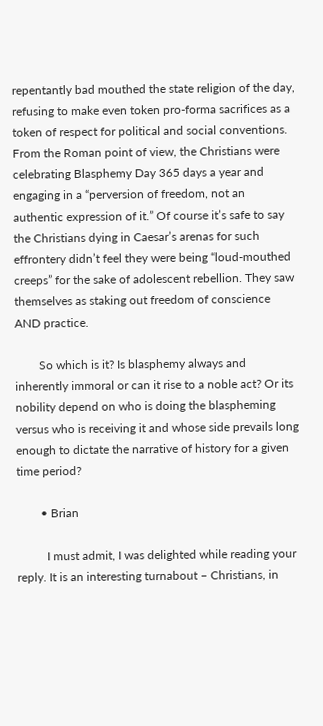repentantly bad mouthed the state religion of the day, refusing to make even token pro-forma sacrifices as a token of respect for political and social conventions. From the Roman point of view, the Christians were celebrating Blasphemy Day 365 days a year and engaging in a “perversion of freedom, not an authentic expression of it.” Of course it’s safe to say the Christians dying in Caesar’s arenas for such effrontery didn’t feel they were being “loud-mouthed creeps” for the sake of adolescent rebellion. They saw themselves as staking out freedom of conscience AND practice.

        So which is it? Is blasphemy always and inherently immoral or can it rise to a noble act? Or its nobility depend on who is doing the blaspheming versus who is receiving it and whose side prevails long enough to dictate the narrative of history for a given time period?

        • Brian

          I must admit, I was delighted while reading your reply. It is an interesting turnabout – Christians, in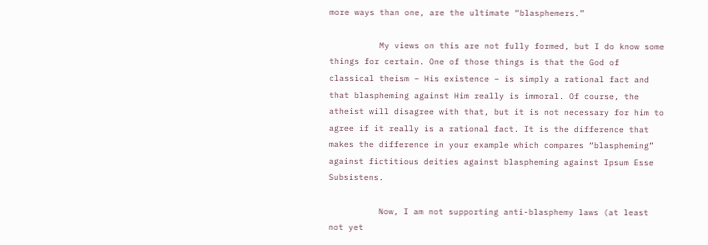more ways than one, are the ultimate “blasphemers.”

          My views on this are not fully formed, but I do know some things for certain. One of those things is that the God of classical theism – His existence – is simply a rational fact and that blaspheming against Him really is immoral. Of course, the atheist will disagree with that, but it is not necessary for him to agree if it really is a rational fact. It is the difference that makes the difference in your example which compares “blaspheming” against fictitious deities against blaspheming against Ipsum Esse Subsistens.

          Now, I am not supporting anti-blasphemy laws (at least not yet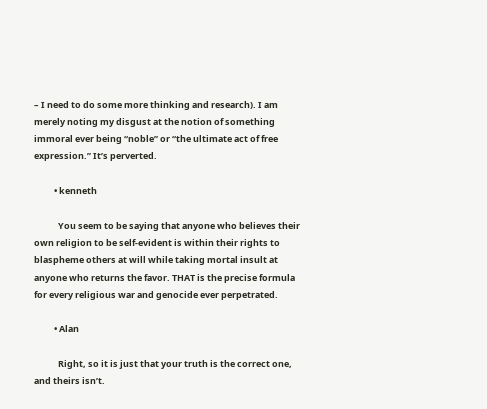– I need to do some more thinking and research). I am merely noting my disgust at the notion of something immoral ever being “noble” or “the ultimate act of free expression.” It’s perverted.

          • kenneth

            You seem to be saying that anyone who believes their own religion to be self-evident is within their rights to blaspheme others at will while taking mortal insult at anyone who returns the favor. THAT is the precise formula for every religious war and genocide ever perpetrated.

          • Alan

            Right, so it is just that your truth is the correct one, and theirs isn’t.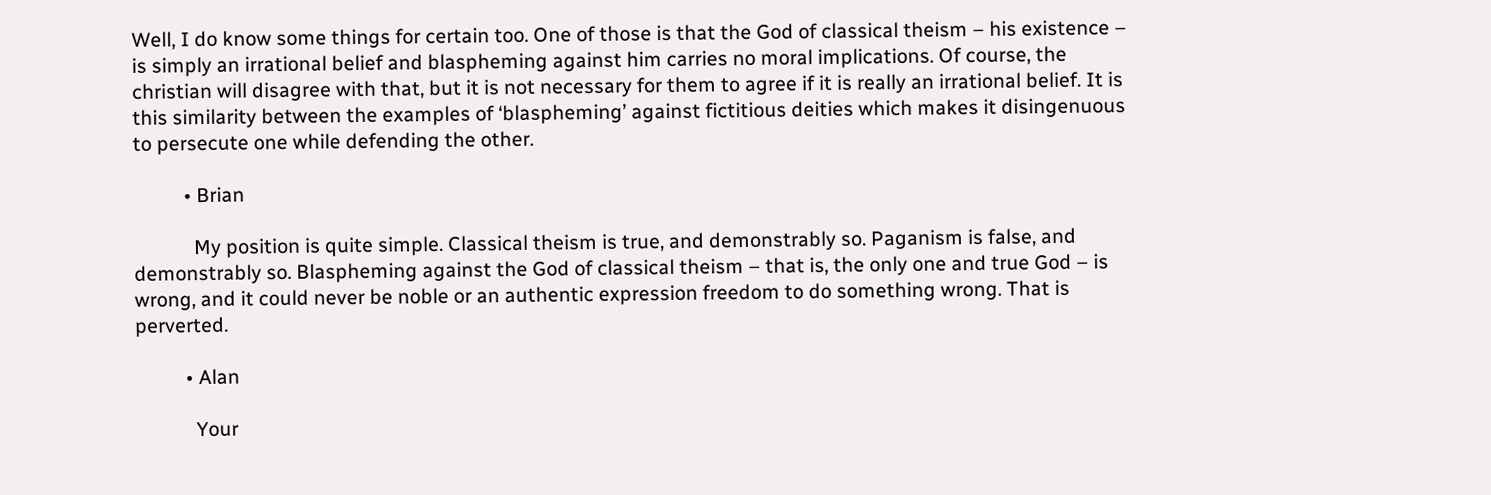Well, I do know some things for certain too. One of those is that the God of classical theism – his existence – is simply an irrational belief and blaspheming against him carries no moral implications. Of course, the christian will disagree with that, but it is not necessary for them to agree if it is really an irrational belief. It is this similarity between the examples of ‘blaspheming’ against fictitious deities which makes it disingenuous to persecute one while defending the other.

          • Brian

            My position is quite simple. Classical theism is true, and demonstrably so. Paganism is false, and demonstrably so. Blaspheming against the God of classical theism – that is, the only one and true God – is wrong, and it could never be noble or an authentic expression freedom to do something wrong. That is perverted.

          • Alan

            Your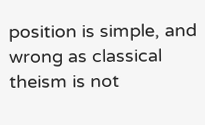position is simple, and wrong as classical theism is not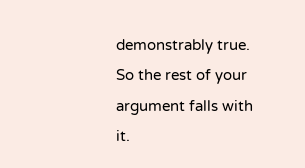demonstrably true. So the rest of your argument falls with it.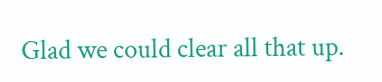Glad we could clear all that up.